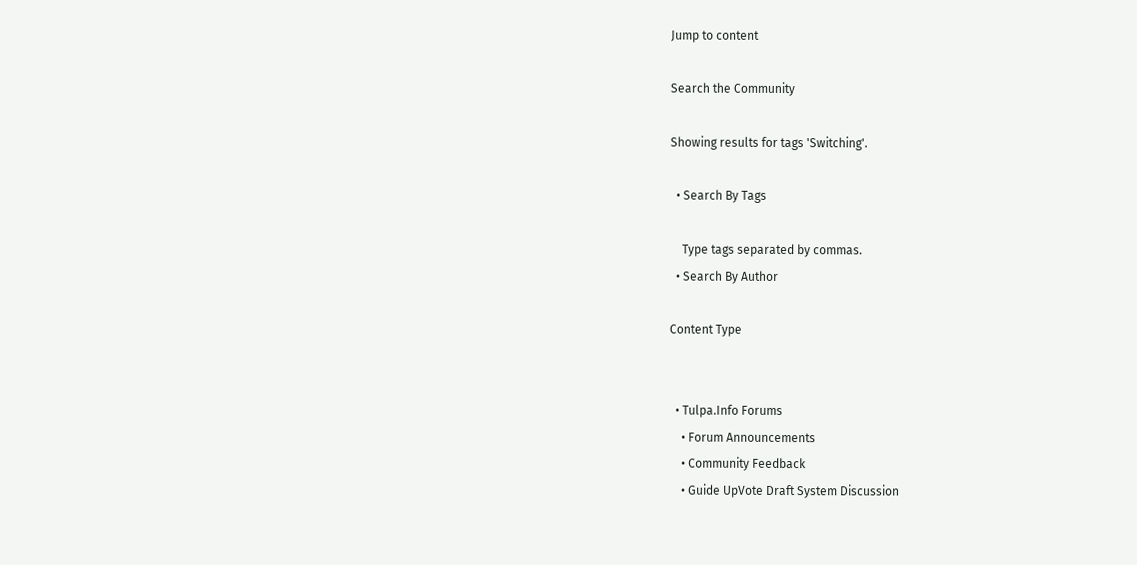Jump to content

Search the Community

Showing results for tags 'Switching'.

  • Search By Tags

    Type tags separated by commas.
  • Search By Author

Content Type


  • Tulpa.Info Forums
    • Forum Announcements
    • Community Feedback
    • Guide UpVote Draft System Discussion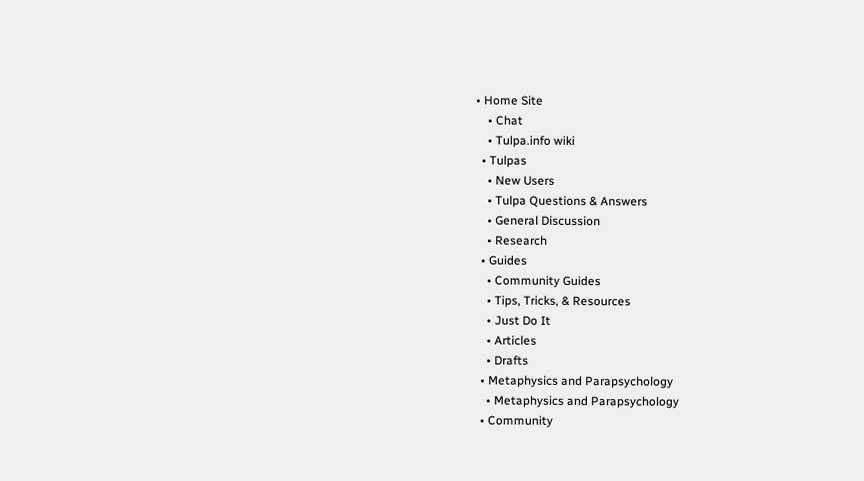• Home Site
    • Chat
    • Tulpa.info wiki
  • Tulpas
    • New Users
    • Tulpa Questions & Answers
    • General Discussion
    • Research
  • Guides
    • Community Guides
    • Tips, Tricks, & Resources
    • Just Do It
    • Articles
    • Drafts
  • Metaphysics and Parapsychology
    • Metaphysics and Parapsychology
  • Community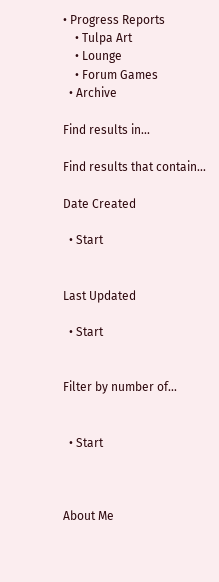• Progress Reports
    • Tulpa Art
    • Lounge
    • Forum Games
  • Archive

Find results in...

Find results that contain...

Date Created

  • Start


Last Updated

  • Start


Filter by number of...


  • Start



About Me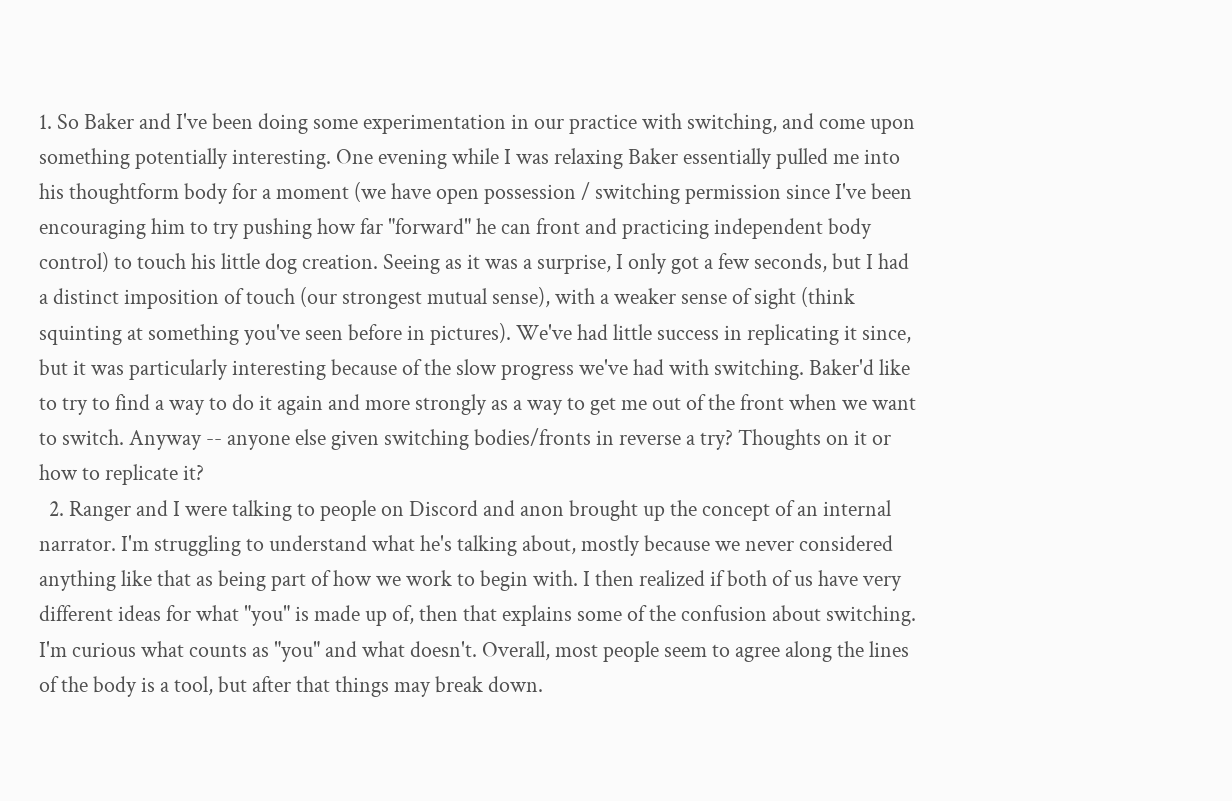1. So Baker and I've been doing some experimentation in our practice with switching, and come upon something potentially interesting. One evening while I was relaxing Baker essentially pulled me into his thoughtform body for a moment (we have open possession / switching permission since I've been encouraging him to try pushing how far "forward" he can front and practicing independent body control) to touch his little dog creation. Seeing as it was a surprise, I only got a few seconds, but I had a distinct imposition of touch (our strongest mutual sense), with a weaker sense of sight (think squinting at something you've seen before in pictures). We've had little success in replicating it since, but it was particularly interesting because of the slow progress we've had with switching. Baker'd like to try to find a way to do it again and more strongly as a way to get me out of the front when we want to switch. Anyway -- anyone else given switching bodies/fronts in reverse a try? Thoughts on it or how to replicate it?
  2. Ranger and I were talking to people on Discord and anon brought up the concept of an internal narrator. I'm struggling to understand what he's talking about, mostly because we never considered anything like that as being part of how we work to begin with. I then realized if both of us have very different ideas for what "you" is made up of, then that explains some of the confusion about switching. I'm curious what counts as "you" and what doesn't. Overall, most people seem to agree along the lines of the body is a tool, but after that things may break down.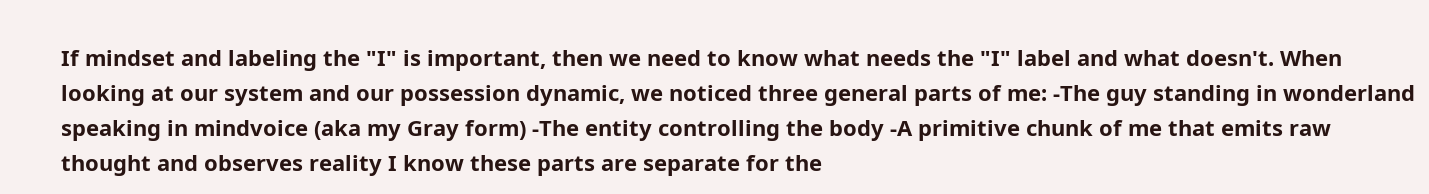If mindset and labeling the "I" is important, then we need to know what needs the "I" label and what doesn't. When looking at our system and our possession dynamic, we noticed three general parts of me: -The guy standing in wonderland speaking in mindvoice (aka my Gray form) -The entity controlling the body -A primitive chunk of me that emits raw thought and observes reality I know these parts are separate for the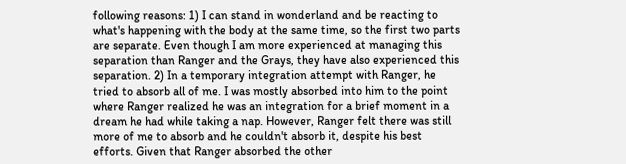following reasons: 1) I can stand in wonderland and be reacting to what's happening with the body at the same time, so the first two parts are separate. Even though I am more experienced at managing this separation than Ranger and the Grays, they have also experienced this separation. 2) In a temporary integration attempt with Ranger, he tried to absorb all of me. I was mostly absorbed into him to the point where Ranger realized he was an integration for a brief moment in a dream he had while taking a nap. However, Ranger felt there was still more of me to absorb and he couldn't absorb it, despite his best efforts. Given that Ranger absorbed the other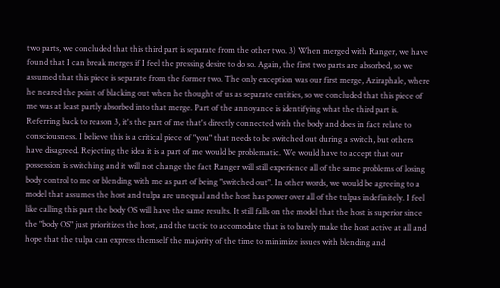two parts, we concluded that this third part is separate from the other two. 3) When merged with Ranger, we have found that I can break merges if I feel the pressing desire to do so. Again, the first two parts are absorbed, so we assumed that this piece is separate from the former two. The only exception was our first merge, Aziraphale, where he neared the point of blacking out when he thought of us as separate entities, so we concluded that this piece of me was at least partly absorbed into that merge. Part of the annoyance is identifying what the third part is. Referring back to reason 3, it's the part of me that's directly connected with the body and does in fact relate to consciousness. I believe this is a critical piece of "you" that needs to be switched out during a switch, but others have disagreed. Rejecting the idea it is a part of me would be problematic. We would have to accept that our possession is switching and it will not change the fact Ranger will still experience all of the same problems of losing body control to me or blending with me as part of being "switched out". In other words, we would be agreeing to a model that assumes the host and tulpa are unequal and the host has power over all of the tulpas indefinitely. I feel like calling this part the body OS will have the same results. It still falls on the model that the host is superior since the "body OS" just prioritizes the host, and the tactic to accomodate that is to barely make the host active at all and hope that the tulpa can express themself the majority of the time to minimize issues with blending and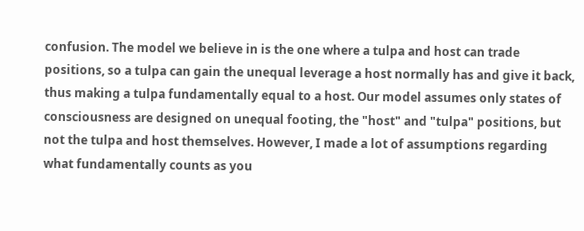confusion. The model we believe in is the one where a tulpa and host can trade positions, so a tulpa can gain the unequal leverage a host normally has and give it back, thus making a tulpa fundamentally equal to a host. Our model assumes only states of consciousness are designed on unequal footing, the "host" and "tulpa" positions, but not the tulpa and host themselves. However, I made a lot of assumptions regarding what fundamentally counts as you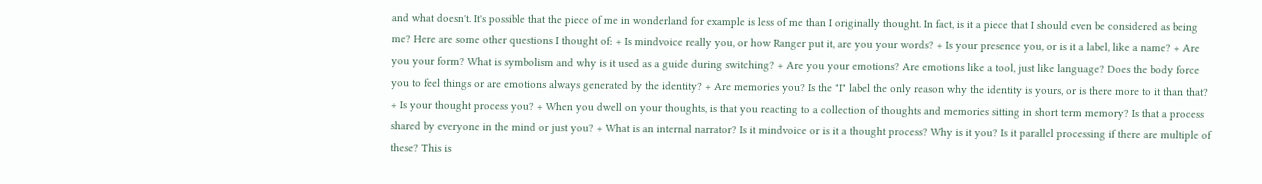and what doesn't. It's possible that the piece of me in wonderland for example is less of me than I originally thought. In fact, is it a piece that I should even be considered as being me? Here are some other questions I thought of: + Is mindvoice really you, or how Ranger put it, are you your words? + Is your presence you, or is it a label, like a name? + Are you your form? What is symbolism and why is it used as a guide during switching? + Are you your emotions? Are emotions like a tool, just like language? Does the body force you to feel things or are emotions always generated by the identity? + Are memories you? Is the "I" label the only reason why the identity is yours, or is there more to it than that? + Is your thought process you? + When you dwell on your thoughts, is that you reacting to a collection of thoughts and memories sitting in short term memory? Is that a process shared by everyone in the mind or just you? + What is an internal narrator? Is it mindvoice or is it a thought process? Why is it you? Is it parallel processing if there are multiple of these? This is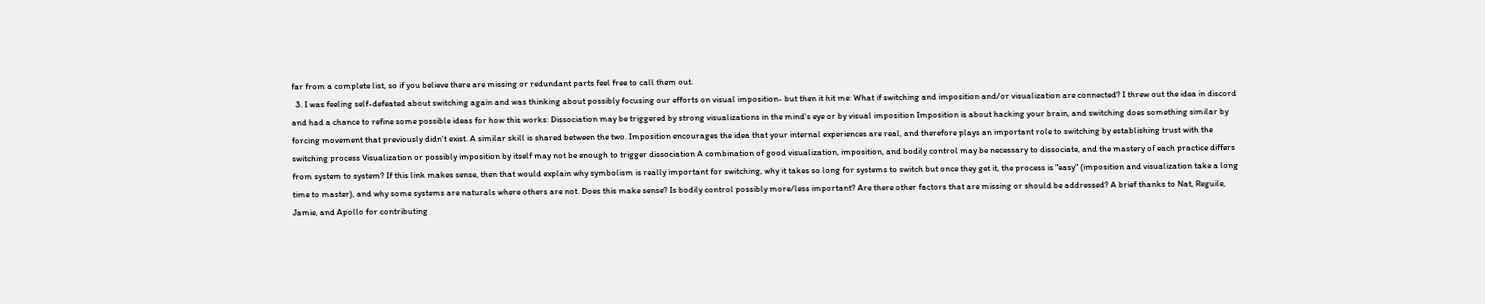far from a complete list, so if you believe there are missing or redundant parts feel free to call them out.
  3. I was feeling self-defeated about switching again and was thinking about possibly focusing our efforts on visual imposition- but then it hit me: What if switching and imposition and/or visualization are connected? I threw out the idea in discord and had a chance to refine some possible ideas for how this works: Dissociation may be triggered by strong visualizations in the mind's eye or by visual imposition Imposition is about hacking your brain, and switching does something similar by forcing movement that previously didn't exist. A similar skill is shared between the two. Imposition encourages the idea that your internal experiences are real, and therefore plays an important role to switching by establishing trust with the switching process Visualization or possibly imposition by itself may not be enough to trigger dissociation A combination of good visualization, imposition, and bodily control may be necessary to dissociate, and the mastery of each practice differs from system to system? If this link makes sense, then that would explain why symbolism is really important for switching, why it takes so long for systems to switch but once they get it, the process is "easy" (imposition and visualization take a long time to master), and why some systems are naturals where others are not. Does this make sense? Is bodily control possibly more/less important? Are there other factors that are missing or should be addressed? A brief thanks to Nat, Reguile, Jamie, and Apollo for contributing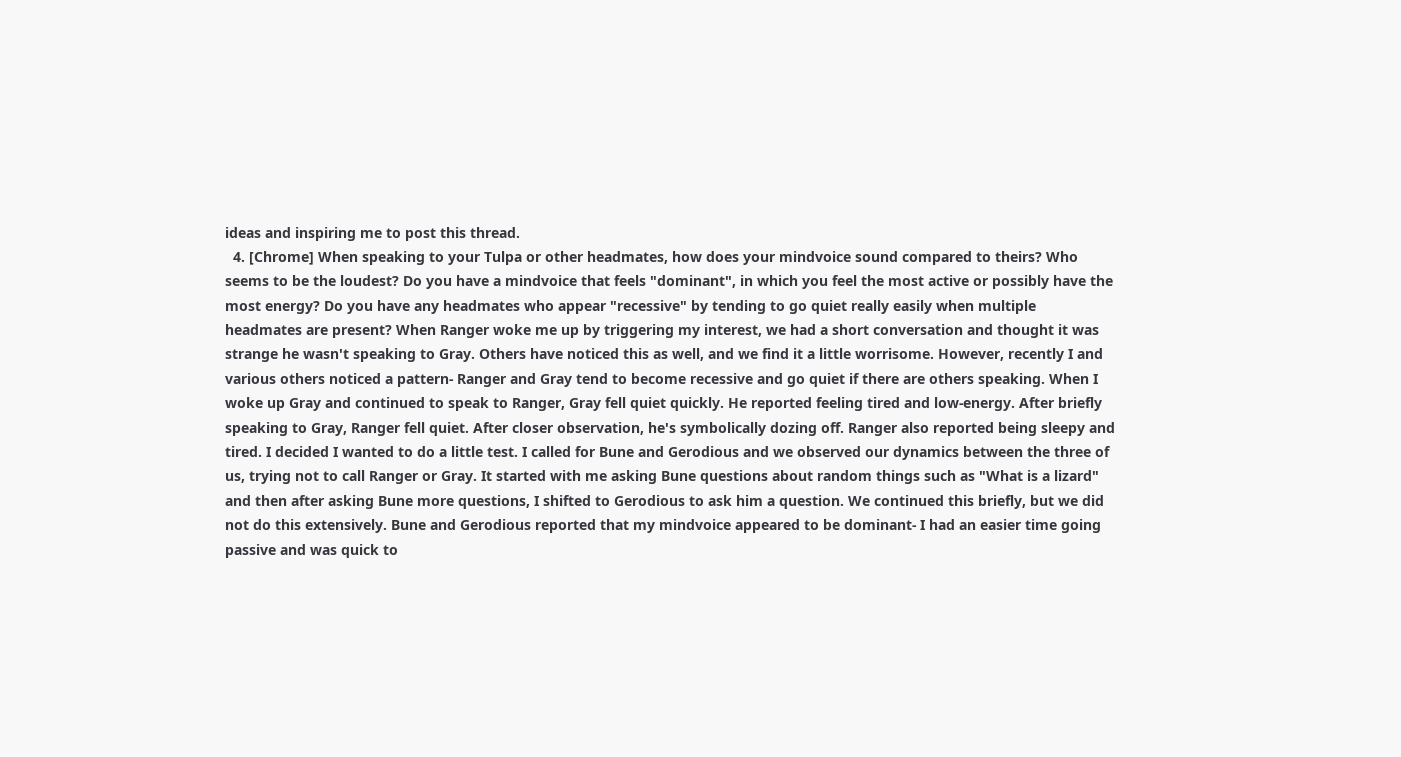ideas and inspiring me to post this thread.
  4. [Chrome] When speaking to your Tulpa or other headmates, how does your mindvoice sound compared to theirs? Who seems to be the loudest? Do you have a mindvoice that feels "dominant", in which you feel the most active or possibly have the most energy? Do you have any headmates who appear "recessive" by tending to go quiet really easily when multiple headmates are present? When Ranger woke me up by triggering my interest, we had a short conversation and thought it was strange he wasn't speaking to Gray. Others have noticed this as well, and we find it a little worrisome. However, recently I and various others noticed a pattern- Ranger and Gray tend to become recessive and go quiet if there are others speaking. When I woke up Gray and continued to speak to Ranger, Gray fell quiet quickly. He reported feeling tired and low-energy. After briefly speaking to Gray, Ranger fell quiet. After closer observation, he's symbolically dozing off. Ranger also reported being sleepy and tired. I decided I wanted to do a little test. I called for Bune and Gerodious and we observed our dynamics between the three of us, trying not to call Ranger or Gray. It started with me asking Bune questions about random things such as "What is a lizard" and then after asking Bune more questions, I shifted to Gerodious to ask him a question. We continued this briefly, but we did not do this extensively. Bune and Gerodious reported that my mindvoice appeared to be dominant- I had an easier time going passive and was quick to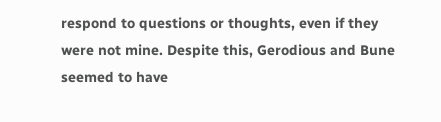respond to questions or thoughts, even if they were not mine. Despite this, Gerodious and Bune seemed to have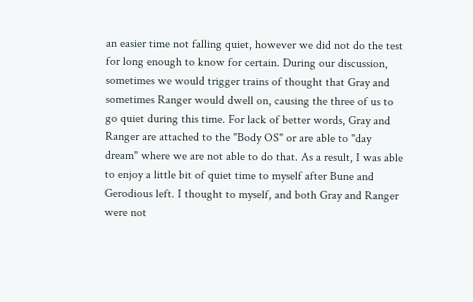an easier time not falling quiet, however we did not do the test for long enough to know for certain. During our discussion, sometimes we would trigger trains of thought that Gray and sometimes Ranger would dwell on, causing the three of us to go quiet during this time. For lack of better words, Gray and Ranger are attached to the "Body OS" or are able to "day dream" where we are not able to do that. As a result, I was able to enjoy a little bit of quiet time to myself after Bune and Gerodious left. I thought to myself, and both Gray and Ranger were not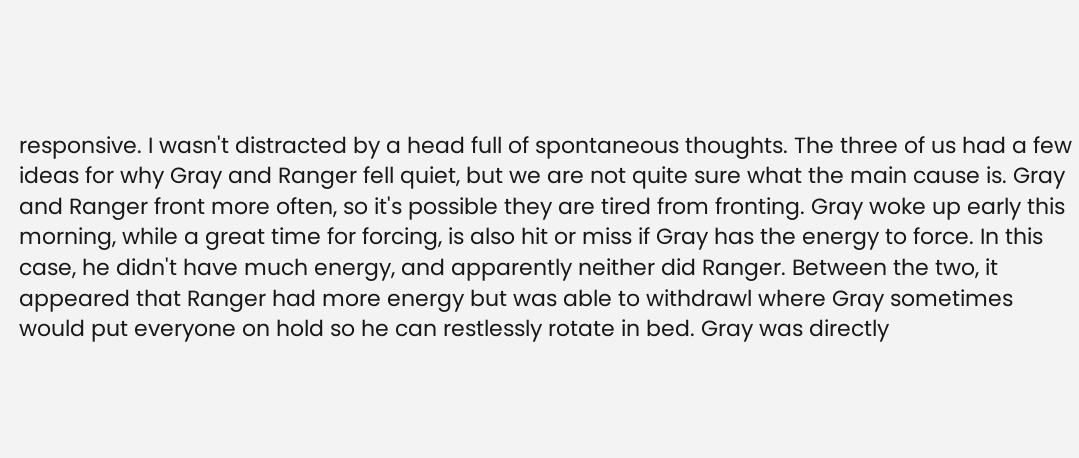responsive. I wasn't distracted by a head full of spontaneous thoughts. The three of us had a few ideas for why Gray and Ranger fell quiet, but we are not quite sure what the main cause is. Gray and Ranger front more often, so it's possible they are tired from fronting. Gray woke up early this morning, while a great time for forcing, is also hit or miss if Gray has the energy to force. In this case, he didn't have much energy, and apparently neither did Ranger. Between the two, it appeared that Ranger had more energy but was able to withdrawl where Gray sometimes would put everyone on hold so he can restlessly rotate in bed. Gray was directly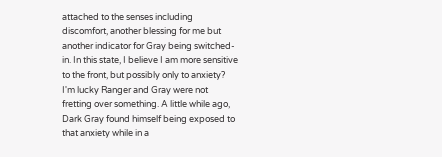attached to the senses including discomfort, another blessing for me but another indicator for Gray being switched-in. In this state, I believe I am more sensitive to the front, but possibly only to anxiety? I'm lucky Ranger and Gray were not fretting over something. A little while ago, Dark Gray found himself being exposed to that anxiety while in a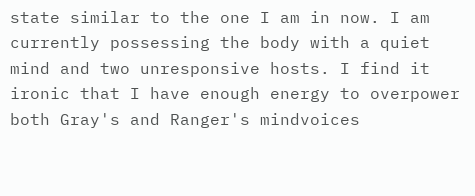state similar to the one I am in now. I am currently possessing the body with a quiet mind and two unresponsive hosts. I find it ironic that I have enough energy to overpower both Gray's and Ranger's mindvoices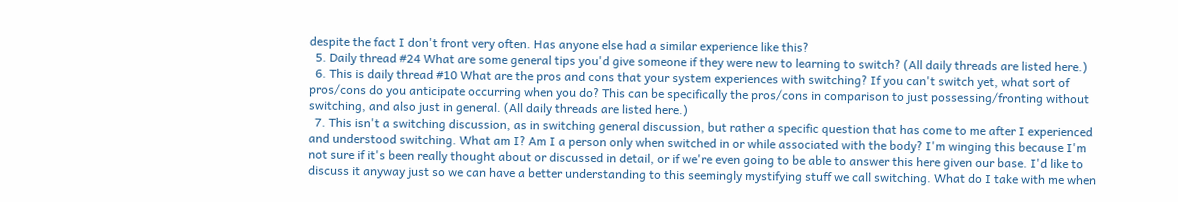despite the fact I don't front very often. Has anyone else had a similar experience like this?
  5. Daily thread #24 What are some general tips you'd give someone if they were new to learning to switch? (All daily threads are listed here.)
  6. This is daily thread #10 What are the pros and cons that your system experiences with switching? If you can't switch yet, what sort of pros/cons do you anticipate occurring when you do? This can be specifically the pros/cons in comparison to just possessing/fronting without switching, and also just in general. (All daily threads are listed here.)
  7. This isn't a switching discussion, as in switching general discussion, but rather a specific question that has come to me after I experienced and understood switching. What am I? Am I a person only when switched in or while associated with the body? I'm winging this because I'm not sure if it's been really thought about or discussed in detail, or if we're even going to be able to answer this here given our base. I'd like to discuss it anyway just so we can have a better understanding to this seemingly mystifying stuff we call switching. What do I take with me when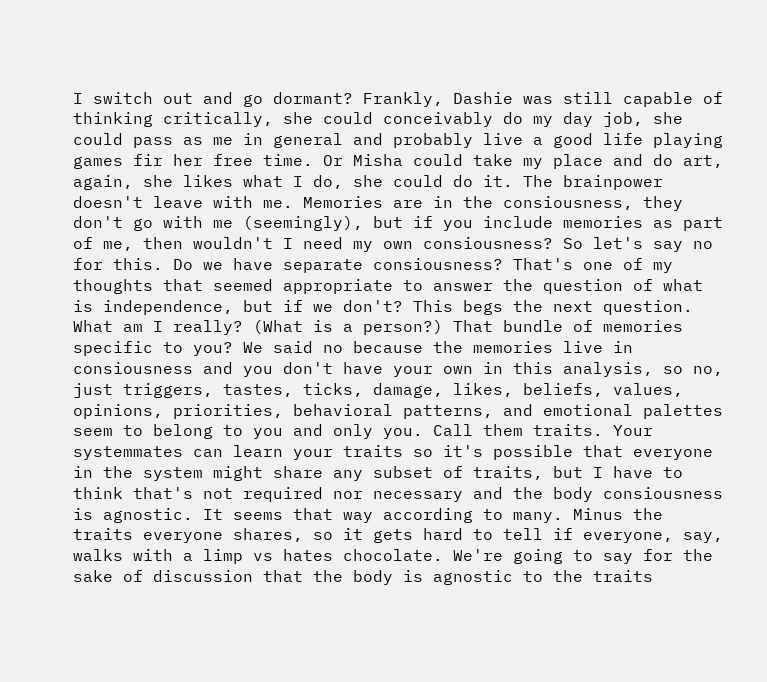I switch out and go dormant? Frankly, Dashie was still capable of thinking critically, she could conceivably do my day job, she could pass as me in general and probably live a good life playing games fir her free time. Or Misha could take my place and do art, again, she likes what I do, she could do it. The brainpower doesn't leave with me. Memories are in the consiousness, they don't go with me (seemingly), but if you include memories as part of me, then wouldn't I need my own consiousness? So let's say no for this. Do we have separate consiousness? That's one of my thoughts that seemed appropriate to answer the question of what is independence, but if we don't? This begs the next question. What am I really? (What is a person?) That bundle of memories specific to you? We said no because the memories live in consiousness and you don't have your own in this analysis, so no, just triggers, tastes, ticks, damage, likes, beliefs, values, opinions, priorities, behavioral patterns, and emotional palettes seem to belong to you and only you. Call them traits. Your systemmates can learn your traits so it's possible that everyone in the system might share any subset of traits, but I have to think that's not required nor necessary and the body consiousness is agnostic. It seems that way according to many. Minus the traits everyone shares, so it gets hard to tell if everyone, say, walks with a limp vs hates chocolate. We're going to say for the sake of discussion that the body is agnostic to the traits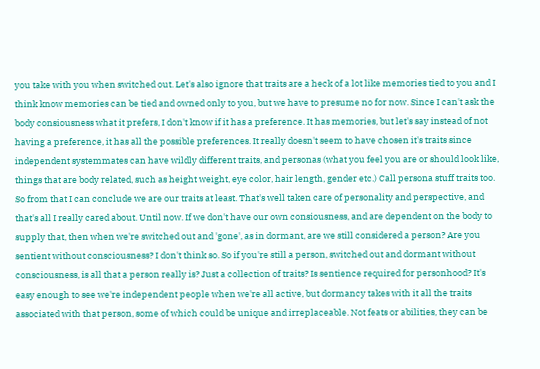you take with you when switched out. Let's also ignore that traits are a heck of a lot like memories tied to you and I think know memories can be tied and owned only to you, but we have to presume no for now. Since I can't ask the body consiousness what it prefers, I don't know if it has a preference. It has memories, but let's say instead of not having a preference, it has all the possible preferences. It really doesn't seem to have chosen it's traits since independent systemmates can have wildly different traits, and personas (what you feel you are or should look like, things that are body related, such as height weight, eye color, hair length, gender etc.) Call persona stuff traits too. So from that I can conclude we are our traits at least. That's well taken care of personality and perspective, and that's all I really cared about. Until now. If we don't have our own consiousness, and are dependent on the body to supply that, then when we're switched out and 'gone', as in dormant, are we still considered a person? Are you sentient without consciousness? I don't think so. So if you're still a person, switched out and dormant without consciousness, is all that a person really is? Just a collection of traits? Is sentience required for personhood? It's easy enough to see we're independent people when we're all active, but dormancy takes with it all the traits associated with that person, some of which could be unique and irreplaceable. Not feats or abilities, they can be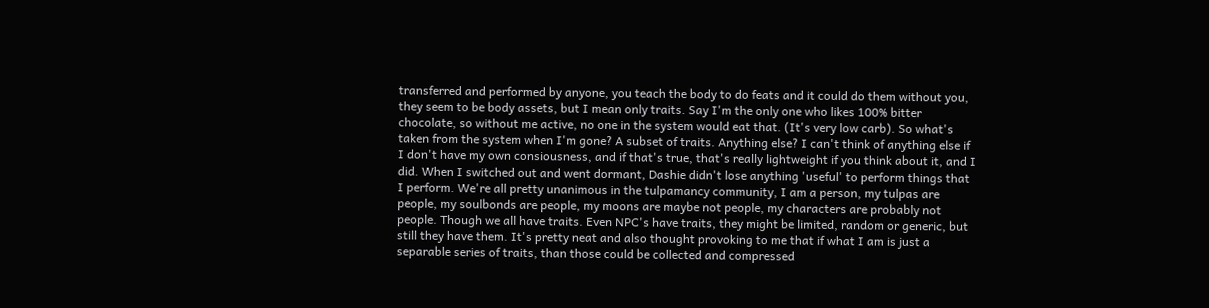transferred and performed by anyone, you teach the body to do feats and it could do them without you, they seem to be body assets, but I mean only traits. Say I'm the only one who likes 100% bitter chocolate, so without me active, no one in the system would eat that. (It's very low carb). So what's taken from the system when I'm gone? A subset of traits. Anything else? I can't think of anything else if I don't have my own consiousness, and if that's true, that's really lightweight if you think about it, and I did. When I switched out and went dormant, Dashie didn't lose anything 'useful' to perform things that I perform. We're all pretty unanimous in the tulpamancy community, I am a person, my tulpas are people, my soulbonds are people, my moons are maybe not people, my characters are probably not people. Though we all have traits. Even NPC's have traits, they might be limited, random or generic, but still they have them. It's pretty neat and also thought provoking to me that if what I am is just a separable series of traits, than those could be collected and compressed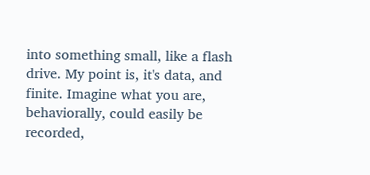into something small, like a flash drive. My point is, it's data, and finite. Imagine what you are, behaviorally, could easily be recorded,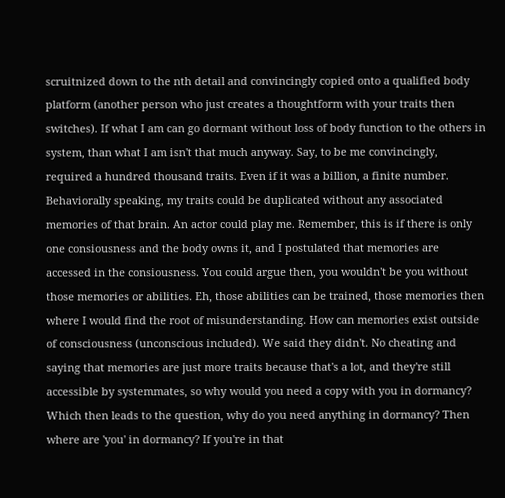scruitnized down to the nth detail and convincingly copied onto a qualified body platform (another person who just creates a thoughtform with your traits then switches). If what I am can go dormant without loss of body function to the others in system, than what I am isn't that much anyway. Say, to be me convincingly, required a hundred thousand traits. Even if it was a billion, a finite number. Behaviorally speaking, my traits could be duplicated without any associated memories of that brain. An actor could play me. Remember, this is if there is only one consiousness and the body owns it, and I postulated that memories are accessed in the consiousness. You could argue then, you wouldn't be you without those memories or abilities. Eh, those abilities can be trained, those memories then where I would find the root of misunderstanding. How can memories exist outside of consciousness (unconscious included). We said they didn't. No cheating and saying that memories are just more traits because that's a lot, and they're still accessible by systemmates, so why would you need a copy with you in dormancy? Which then leads to the question, why do you need anything in dormancy? Then where are 'you' in dormancy? If you're in that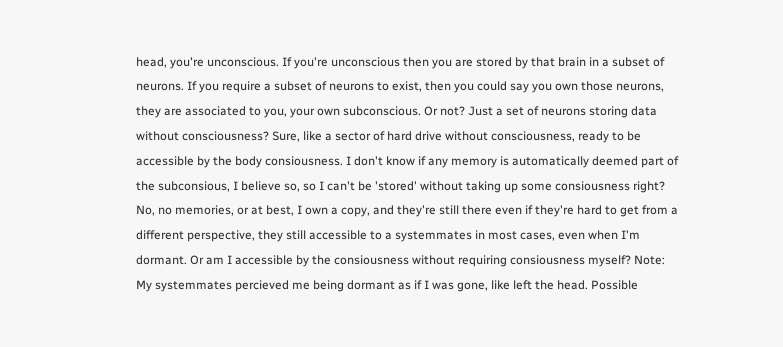head, you're unconscious. If you're unconscious then you are stored by that brain in a subset of neurons. If you require a subset of neurons to exist, then you could say you own those neurons, they are associated to you, your own subconscious. Or not? Just a set of neurons storing data without consciousness? Sure, like a sector of hard drive without consciousness, ready to be accessible by the body consiousness. I don't know if any memory is automatically deemed part of the subconsious, I believe so, so I can't be 'stored' without taking up some consiousness right? No, no memories, or at best, I own a copy, and they're still there even if they're hard to get from a different perspective, they still accessible to a systemmates in most cases, even when I'm dormant. Or am I accessible by the consiousness without requiring consiousness myself? Note: My systemmates percieved me being dormant as if I was gone, like left the head. Possible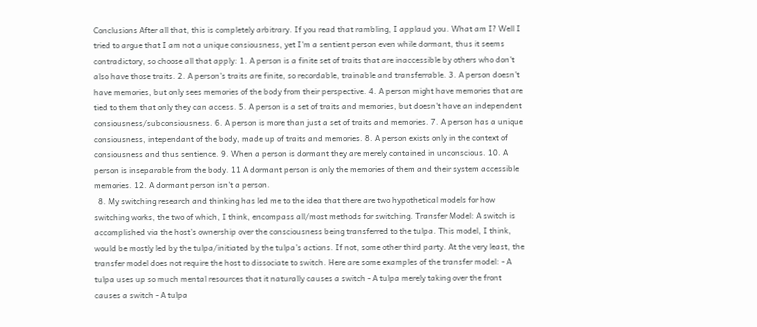Conclusions After all that, this is completely arbitrary. If you read that rambling, I applaud you. What am I? Well I tried to argue that I am not a unique consiousness, yet I'm a sentient person even while dormant, thus it seems contradictory, so choose all that apply: 1. A person is a finite set of traits that are inaccessible by others who don't also have those traits. 2. A person's traits are finite, so recordable, trainable and transferrable. 3. A person doesn't have memories, but only sees memories of the body from their perspective. 4. A person might have memories that are tied to them that only they can access. 5. A person is a set of traits and memories, but doesn't have an independent consiousness/subconsiousness. 6. A person is more than just a set of traits and memories. 7. A person has a unique consiousness, intependant of the body, made up of traits and memories. 8. A person exists only in the context of consiousness and thus sentience. 9. When a person is dormant they are merely contained in unconscious. 10. A person is inseparable from the body. 11 A dormant person is only the memories of them and their system accessible memories. 12. A dormant person isn't a person.
  8. My switching research and thinking has led me to the idea that there are two hypothetical models for how switching works, the two of which, I think, encompass all/most methods for switching. Transfer Model: A switch is accomplished via the host’s ownership over the consciousness being transferred to the tulpa. This model, I think, would be mostly led by the tulpa/initiated by the tulpa’s actions. If not, some other third party. At the very least, the transfer model does not require the host to dissociate to switch. Here are some examples of the transfer model: - A tulpa uses up so much mental resources that it naturally causes a switch - A tulpa merely taking over the front causes a switch - A tulpa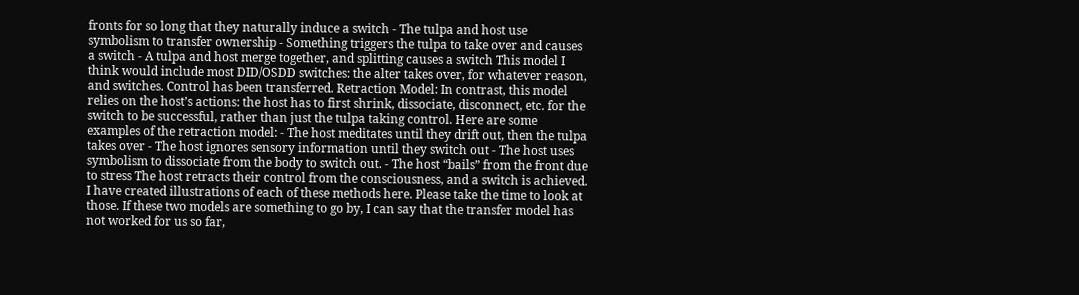fronts for so long that they naturally induce a switch - The tulpa and host use symbolism to transfer ownership - Something triggers the tulpa to take over and causes a switch - A tulpa and host merge together, and splitting causes a switch This model I think would include most DID/OSDD switches: the alter takes over, for whatever reason, and switches. Control has been transferred. Retraction Model: In contrast, this model relies on the host’s actions: the host has to first shrink, dissociate, disconnect, etc. for the switch to be successful, rather than just the tulpa taking control. Here are some examples of the retraction model: - The host meditates until they drift out, then the tulpa takes over - The host ignores sensory information until they switch out - The host uses symbolism to dissociate from the body to switch out. - The host “bails” from the front due to stress The host retracts their control from the consciousness, and a switch is achieved. I have created illustrations of each of these methods here. Please take the time to look at those. If these two models are something to go by, I can say that the transfer model has not worked for us so far,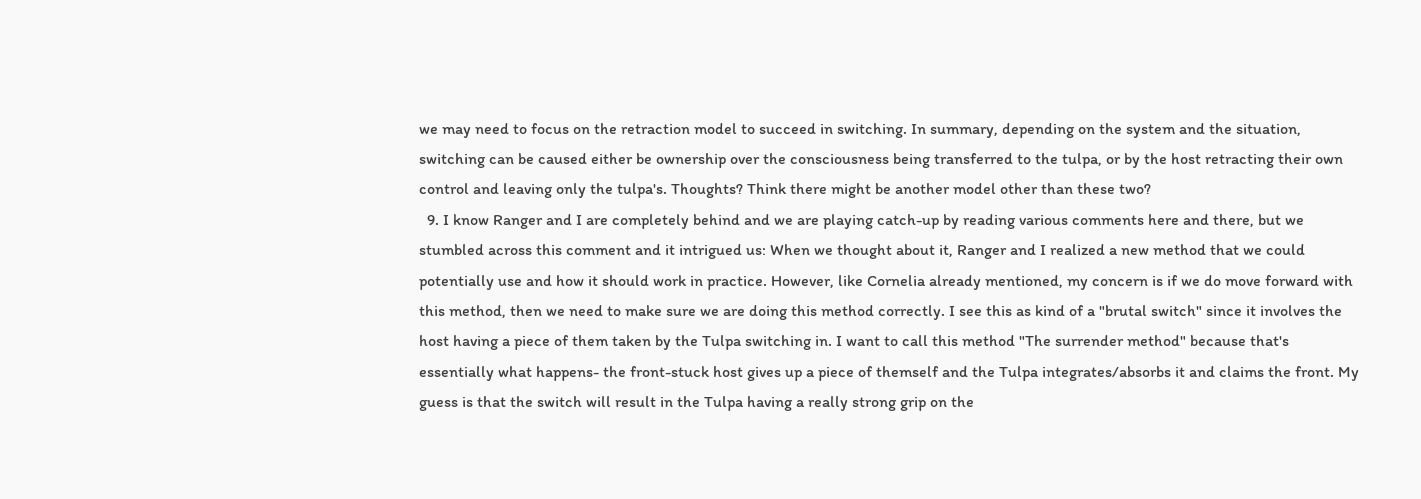we may need to focus on the retraction model to succeed in switching. In summary, depending on the system and the situation, switching can be caused either be ownership over the consciousness being transferred to the tulpa, or by the host retracting their own control and leaving only the tulpa's. Thoughts? Think there might be another model other than these two?
  9. I know Ranger and I are completely behind and we are playing catch-up by reading various comments here and there, but we stumbled across this comment and it intrigued us: When we thought about it, Ranger and I realized a new method that we could potentially use and how it should work in practice. However, like Cornelia already mentioned, my concern is if we do move forward with this method, then we need to make sure we are doing this method correctly. I see this as kind of a "brutal switch" since it involves the host having a piece of them taken by the Tulpa switching in. I want to call this method "The surrender method" because that's essentially what happens- the front-stuck host gives up a piece of themself and the Tulpa integrates/absorbs it and claims the front. My guess is that the switch will result in the Tulpa having a really strong grip on the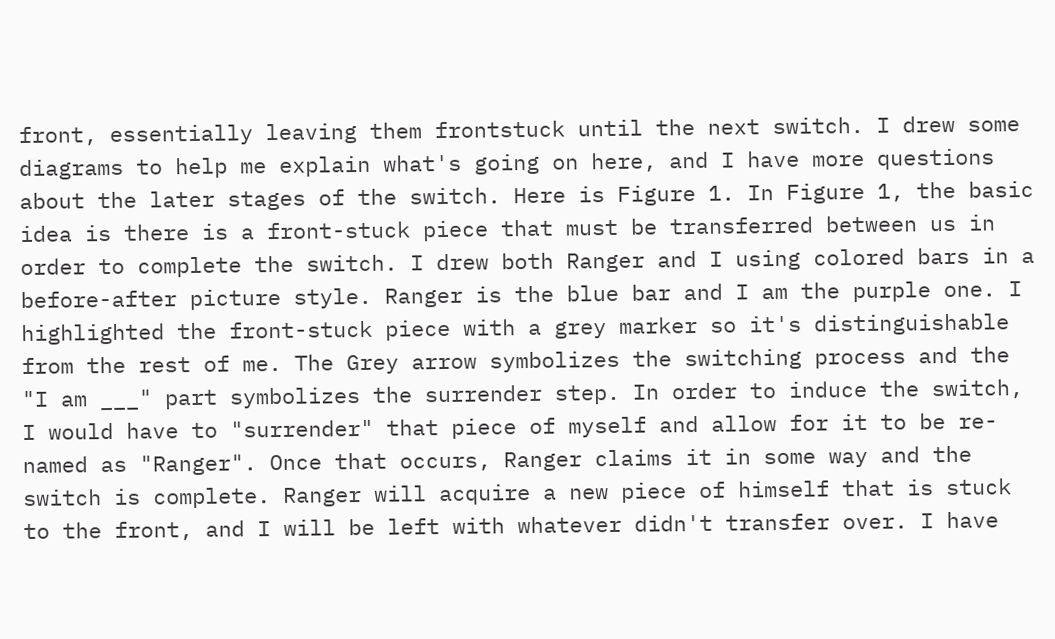front, essentially leaving them frontstuck until the next switch. I drew some diagrams to help me explain what's going on here, and I have more questions about the later stages of the switch. Here is Figure 1. In Figure 1, the basic idea is there is a front-stuck piece that must be transferred between us in order to complete the switch. I drew both Ranger and I using colored bars in a before-after picture style. Ranger is the blue bar and I am the purple one. I highlighted the front-stuck piece with a grey marker so it's distinguishable from the rest of me. The Grey arrow symbolizes the switching process and the "I am ___" part symbolizes the surrender step. In order to induce the switch, I would have to "surrender" that piece of myself and allow for it to be re-named as "Ranger". Once that occurs, Ranger claims it in some way and the switch is complete. Ranger will acquire a new piece of himself that is stuck to the front, and I will be left with whatever didn't transfer over. I have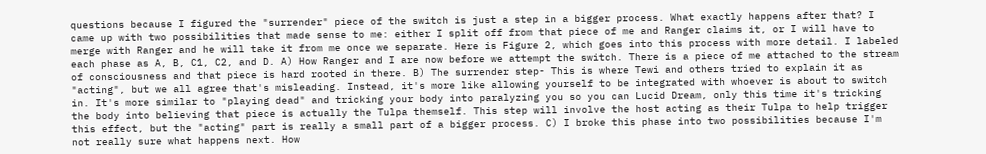questions because I figured the "surrender" piece of the switch is just a step in a bigger process. What exactly happens after that? I came up with two possibilities that made sense to me: either I split off from that piece of me and Ranger claims it, or I will have to merge with Ranger and he will take it from me once we separate. Here is Figure 2, which goes into this process with more detail. I labeled each phase as A, B, C1, C2, and D. A) How Ranger and I are now before we attempt the switch. There is a piece of me attached to the stream of consciousness and that piece is hard rooted in there. B) The surrender step- This is where Tewi and others tried to explain it as "acting", but we all agree that's misleading. Instead, it's more like allowing yourself to be integrated with whoever is about to switch in. It's more similar to "playing dead" and tricking your body into paralyzing you so you can Lucid Dream, only this time it's tricking the body into believing that piece is actually the Tulpa themself. This step will involve the host acting as their Tulpa to help trigger this effect, but the "acting" part is really a small part of a bigger process. C) I broke this phase into two possibilities because I'm not really sure what happens next. How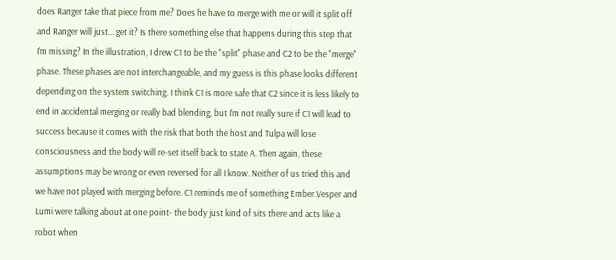does Ranger take that piece from me? Does he have to merge with me or will it split off and Ranger will just... get it? Is there something else that happens during this step that I'm missing? In the illustration, I drew C1 to be the "split" phase and C2 to be the "merge" phase. These phases are not interchangeable, and my guess is this phase looks different depending on the system switching. I think C1 is more safe that C2 since it is less likely to end in accidental merging or really bad blending, but I'm not really sure if C1 will lead to success because it comes with the risk that both the host and Tulpa will lose consciousness and the body will re-set itself back to state A. Then again, these assumptions may be wrong or even reversed for all I know. Neither of us tried this and we have not played with merging before. C1 reminds me of something Ember.Vesper and Lumi were talking about at one point- the body just kind of sits there and acts like a robot when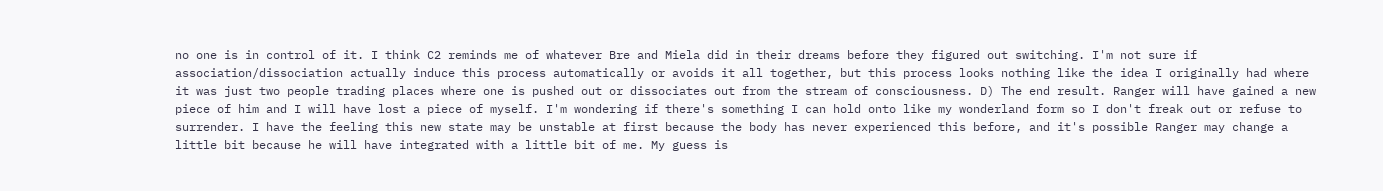no one is in control of it. I think C2 reminds me of whatever Bre and Miela did in their dreams before they figured out switching. I'm not sure if association/dissociation actually induce this process automatically or avoids it all together, but this process looks nothing like the idea I originally had where it was just two people trading places where one is pushed out or dissociates out from the stream of consciousness. D) The end result. Ranger will have gained a new piece of him and I will have lost a piece of myself. I'm wondering if there's something I can hold onto like my wonderland form so I don't freak out or refuse to surrender. I have the feeling this new state may be unstable at first because the body has never experienced this before, and it's possible Ranger may change a little bit because he will have integrated with a little bit of me. My guess is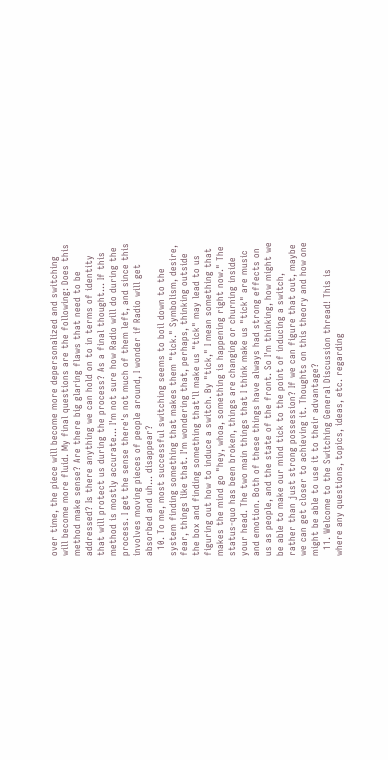over time, the piece will become more depersonalized and switching will become more fluid. My final questions are the following: Does this method make sense? Are there big glaring flaws that need to be addressed? Is there anything we can hold on to in terms of identity that will protect us during the process? As a final thought... If this method is mostly accurate... I'm not sure how Radio will do during the process. I get the sense there's not much of them left, and since this involves moving pieces of people around, I wonder if Radio will get absorbed and uh... disappear?
  10. To me, most successful switching seems to boil down to the system finding something that makes them "tick." Symbolism, desire, fear, things like that. I'm wondering that, perhaps, thinking outside the box and finding something that'll make us "tick" may lead to us figuring out how to induce a switch. By "tick," I mean something that makes the mind go "hey, whoa, something is happening right now." The status-quo has been broken, things are changing or churning inside your head. The two main things that I think make us "tick" are music and emotion. Both of these things have always had strong effects on us as people, and the state of the front. So I'm thinking, how might we be able to make our mind tick to the point of inducing a switch, rather than just strong possession? If we can figure that out, maybe we can get closer to achieving it. Thoughts on this theory and how one might be able to use it to their advantage?
  11. Welcome to the Switching General Discussion thread! This is where any questions, topics, ideas, etc. regarding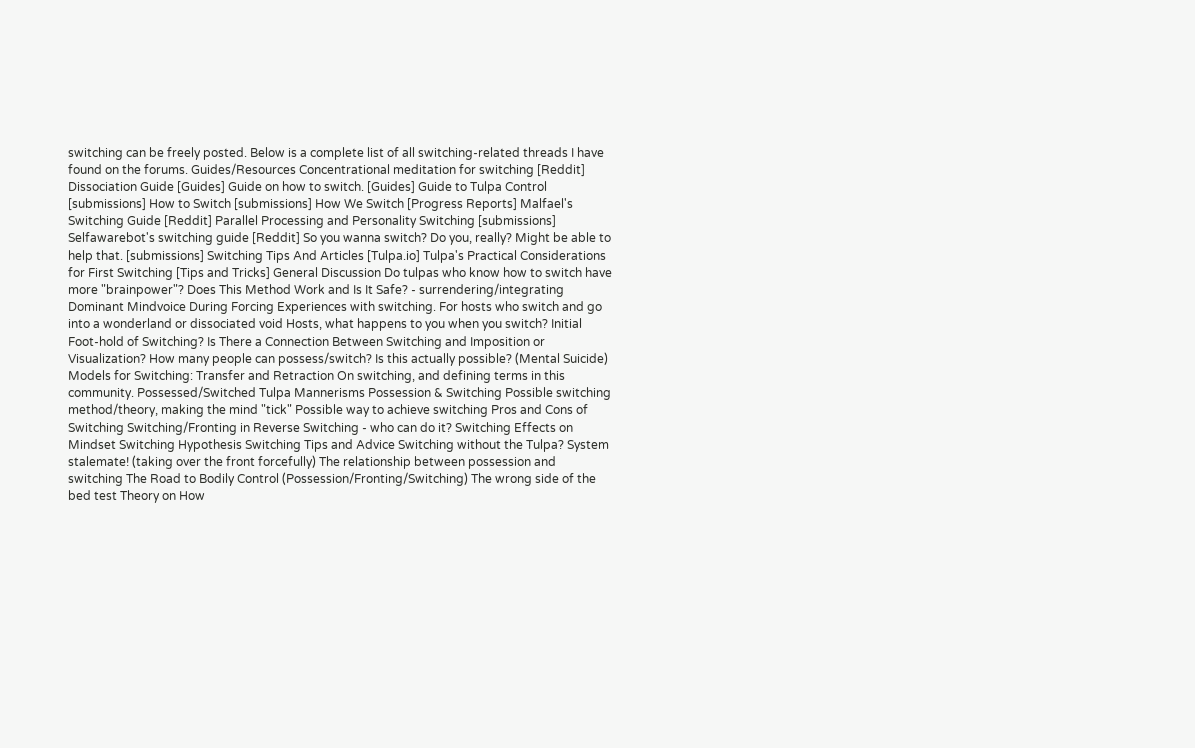switching can be freely posted. Below is a complete list of all switching-related threads I have found on the forums. Guides/Resources Concentrational meditation for switching [Reddit] Dissociation Guide [Guides] Guide on how to switch. [Guides] Guide to Tulpa Control [submissions] How to Switch [submissions] How We Switch [Progress Reports] Malfael's Switching Guide [Reddit] Parallel Processing and Personality Switching [submissions] Selfawarebot's switching guide [Reddit] So you wanna switch? Do you, really? Might be able to help that. [submissions] Switching Tips And Articles [Tulpa.io] Tulpa's Practical Considerations for First Switching [Tips and Tricks] General Discussion Do tulpas who know how to switch have more "brainpower"? Does This Method Work and Is It Safe? - surrendering/integrating Dominant Mindvoice During Forcing Experiences with switching. For hosts who switch and go into a wonderland or dissociated void Hosts, what happens to you when you switch? Initial Foot-hold of Switching? Is There a Connection Between Switching and Imposition or Visualization? How many people can possess/switch? Is this actually possible? (Mental Suicide) Models for Switching: Transfer and Retraction On switching, and defining terms in this community. Possessed/Switched Tulpa Mannerisms Possession & Switching Possible switching method/theory, making the mind "tick" Possible way to achieve switching Pros and Cons of Switching Switching/Fronting in Reverse Switching - who can do it? Switching Effects on Mindset Switching Hypothesis Switching Tips and Advice Switching without the Tulpa? System stalemate! (taking over the front forcefully) The relationship between possession and switching The Road to Bodily Control (Possession/Fronting/Switching) The wrong side of the bed test Theory on How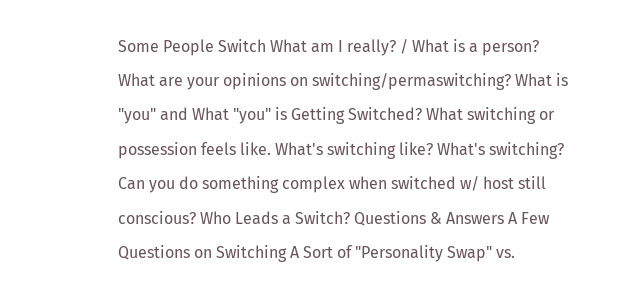Some People Switch What am I really? / What is a person? What are your opinions on switching/permaswitching? What is "you" and What "you" is Getting Switched? What switching or possession feels like. What's switching like? What's switching? Can you do something complex when switched w/ host still conscious? Who Leads a Switch? Questions & Answers A Few Questions on Switching A Sort of "Personality Swap" vs.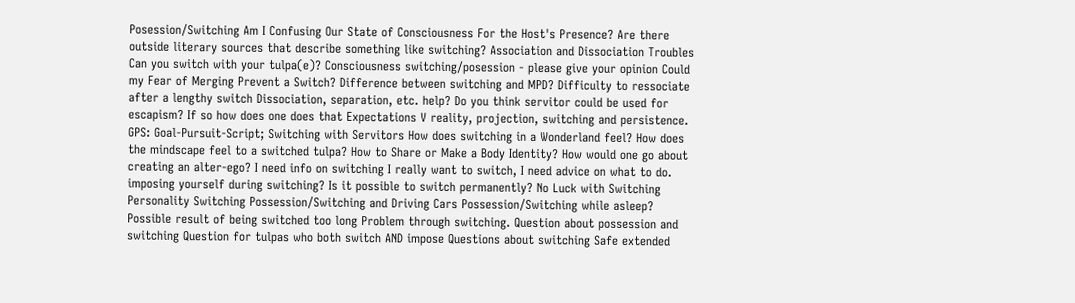Posession/Switching Am I Confusing Our State of Consciousness For the Host's Presence? Are there outside literary sources that describe something like switching? Association and Dissociation Troubles Can you switch with your tulpa(e)? Consciousness switching/posession - please give your opinion Could my Fear of Merging Prevent a Switch? Difference between switching and MPD? Difficulty to ressociate after a lengthy switch Dissociation, separation, etc. help? Do you think servitor could be used for escapism? If so how does one does that Expectations V reality, projection, switching and persistence. GPS: Goal-Pursuit-Script; Switching with Servitors How does switching in a Wonderland feel? How does the mindscape feel to a switched tulpa? How to Share or Make a Body Identity? How would one go about creating an alter-ego? I need info on switching I really want to switch, I need advice on what to do. imposing yourself during switching? Is it possible to switch permanently? No Luck with Switching Personality Switching Possession/Switching and Driving Cars Possession/Switching while asleep? Possible result of being switched too long Problem through switching. Question about possession and switching Question for tulpas who both switch AND impose Questions about switching Safe extended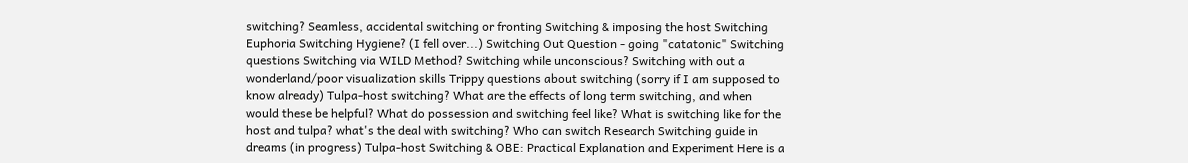switching? Seamless, accidental switching or fronting Switching & imposing the host Switching Euphoria Switching Hygiene? (I fell over...) Switching Out Question - going "catatonic" Switching questions Switching via WILD Method? Switching while unconscious? Switching with out a wonderland/poor visualization skills Trippy questions about switching (sorry if I am supposed to know already) Tulpa-host switching? What are the effects of long term switching, and when would these be helpful? What do possession and switching feel like? What is switching like for the host and tulpa? what's the deal with switching? Who can switch Research Switching guide in dreams (in progress) Tulpa-host Switching & OBE: Practical Explanation and Experiment Here is a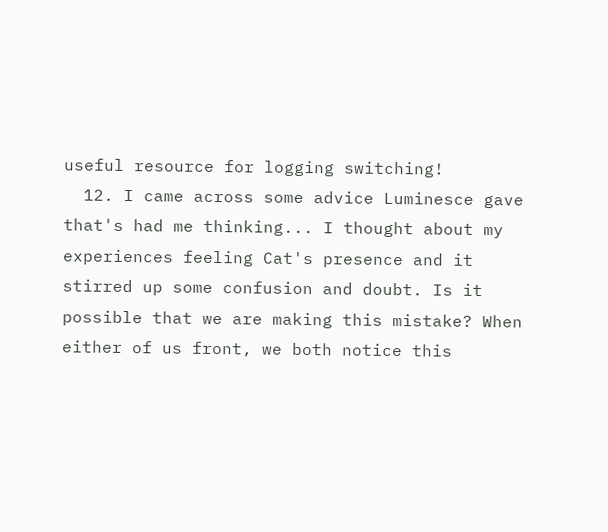useful resource for logging switching!
  12. I came across some advice Luminesce gave that's had me thinking... I thought about my experiences feeling Cat's presence and it stirred up some confusion and doubt. Is it possible that we are making this mistake? When either of us front, we both notice this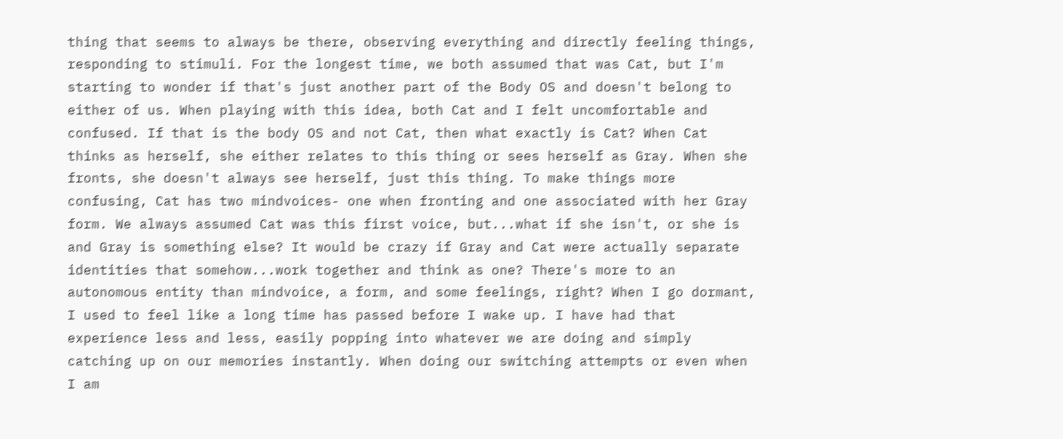thing that seems to always be there, observing everything and directly feeling things, responding to stimuli. For the longest time, we both assumed that was Cat, but I'm starting to wonder if that's just another part of the Body OS and doesn't belong to either of us. When playing with this idea, both Cat and I felt uncomfortable and confused. If that is the body OS and not Cat, then what exactly is Cat? When Cat thinks as herself, she either relates to this thing or sees herself as Gray. When she fronts, she doesn't always see herself, just this thing. To make things more confusing, Cat has two mindvoices- one when fronting and one associated with her Gray form. We always assumed Cat was this first voice, but...what if she isn't, or she is and Gray is something else? It would be crazy if Gray and Cat were actually separate identities that somehow...work together and think as one? There's more to an autonomous entity than mindvoice, a form, and some feelings, right? When I go dormant, I used to feel like a long time has passed before I wake up. I have had that experience less and less, easily popping into whatever we are doing and simply catching up on our memories instantly. When doing our switching attempts or even when I am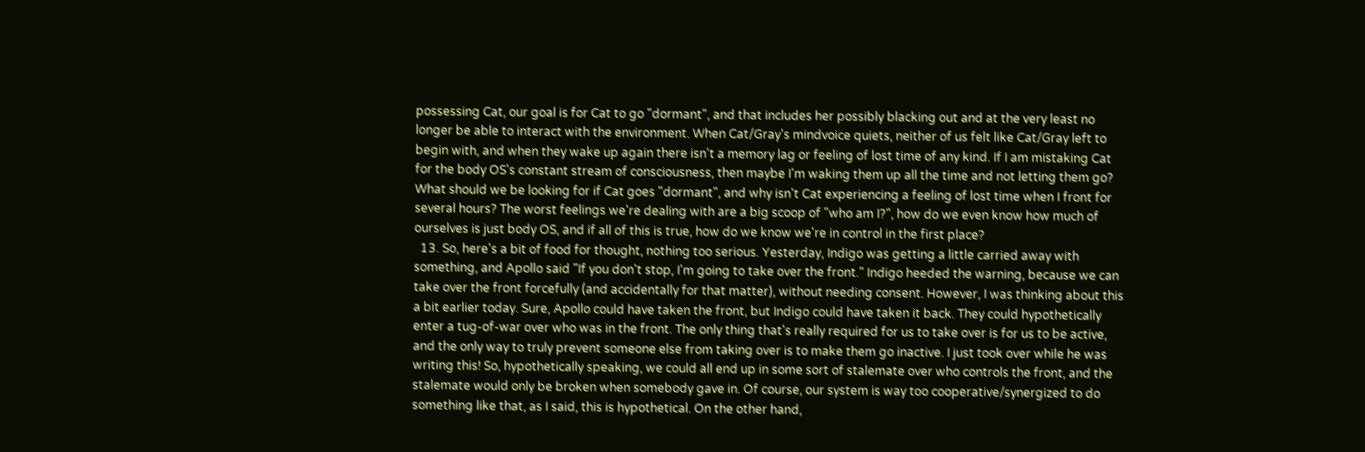possessing Cat, our goal is for Cat to go "dormant", and that includes her possibly blacking out and at the very least no longer be able to interact with the environment. When Cat/Gray's mindvoice quiets, neither of us felt like Cat/Gray left to begin with, and when they wake up again there isn't a memory lag or feeling of lost time of any kind. If I am mistaking Cat for the body OS's constant stream of consciousness, then maybe I'm waking them up all the time and not letting them go? What should we be looking for if Cat goes "dormant", and why isn't Cat experiencing a feeling of lost time when I front for several hours? The worst feelings we're dealing with are a big scoop of "who am I?", how do we even know how much of ourselves is just body OS, and if all of this is true, how do we know we're in control in the first place?
  13. So, here's a bit of food for thought, nothing too serious. Yesterday, Indigo was getting a little carried away with something, and Apollo said "If you don't stop, I'm going to take over the front." Indigo heeded the warning, because we can take over the front forcefully (and accidentally for that matter), without needing consent. However, I was thinking about this a bit earlier today. Sure, Apollo could have taken the front, but Indigo could have taken it back. They could hypothetically enter a tug-of-war over who was in the front. The only thing that's really required for us to take over is for us to be active, and the only way to truly prevent someone else from taking over is to make them go inactive. I just took over while he was writing this! So, hypothetically speaking, we could all end up in some sort of stalemate over who controls the front, and the stalemate would only be broken when somebody gave in. Of course, our system is way too cooperative/synergized to do something like that, as I said, this is hypothetical. On the other hand,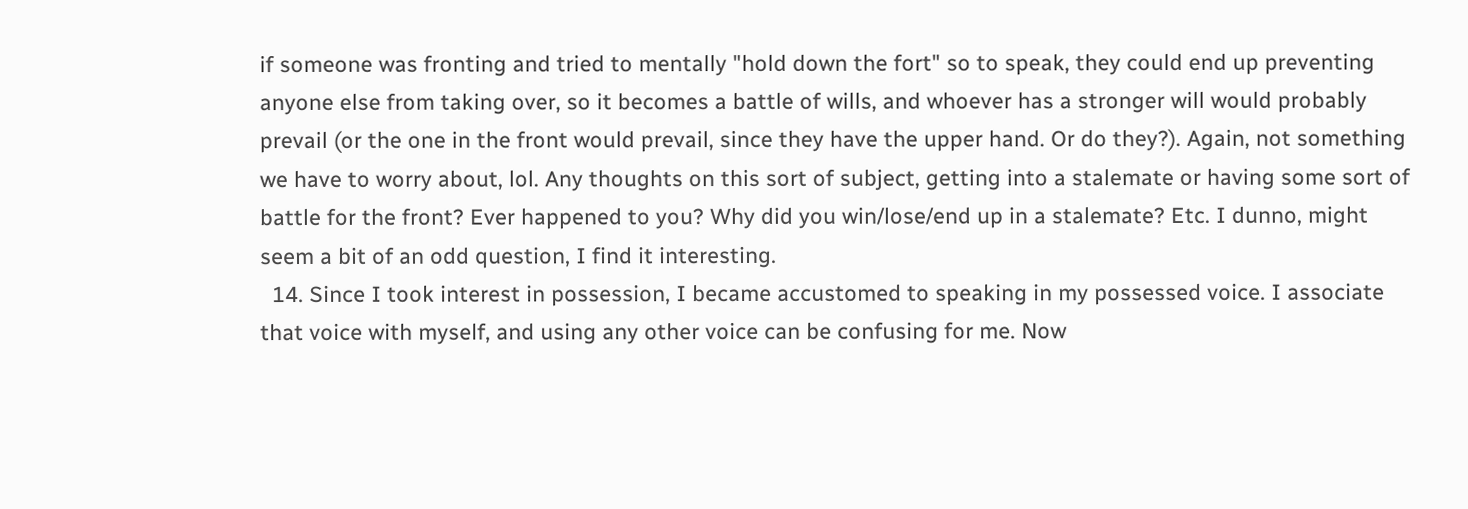if someone was fronting and tried to mentally "hold down the fort" so to speak, they could end up preventing anyone else from taking over, so it becomes a battle of wills, and whoever has a stronger will would probably prevail (or the one in the front would prevail, since they have the upper hand. Or do they?). Again, not something we have to worry about, lol. Any thoughts on this sort of subject, getting into a stalemate or having some sort of battle for the front? Ever happened to you? Why did you win/lose/end up in a stalemate? Etc. I dunno, might seem a bit of an odd question, I find it interesting.
  14. Since I took interest in possession, I became accustomed to speaking in my possessed voice. I associate that voice with myself, and using any other voice can be confusing for me. Now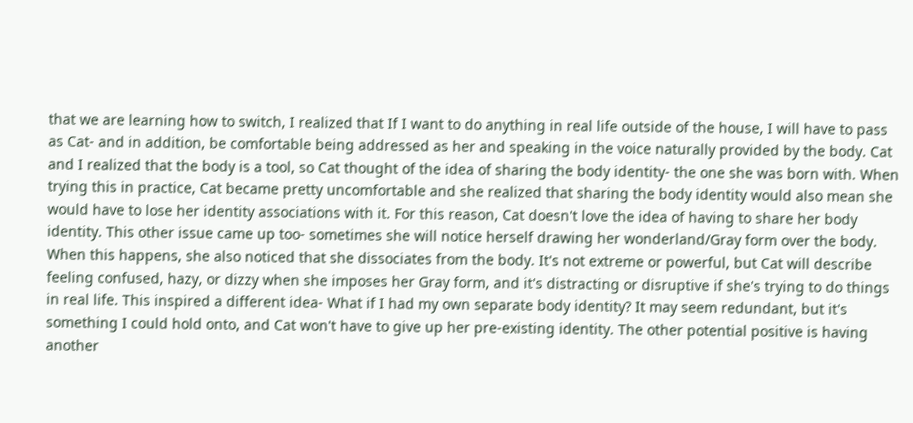that we are learning how to switch, I realized that If I want to do anything in real life outside of the house, I will have to pass as Cat- and in addition, be comfortable being addressed as her and speaking in the voice naturally provided by the body. Cat and I realized that the body is a tool, so Cat thought of the idea of sharing the body identity- the one she was born with. When trying this in practice, Cat became pretty uncomfortable and she realized that sharing the body identity would also mean she would have to lose her identity associations with it. For this reason, Cat doesn't love the idea of having to share her body identity. This other issue came up too- sometimes she will notice herself drawing her wonderland/Gray form over the body. When this happens, she also noticed that she dissociates from the body. It's not extreme or powerful, but Cat will describe feeling confused, hazy, or dizzy when she imposes her Gray form, and it's distracting or disruptive if she's trying to do things in real life. This inspired a different idea- What if I had my own separate body identity? It may seem redundant, but it's something I could hold onto, and Cat won't have to give up her pre-existing identity. The other potential positive is having another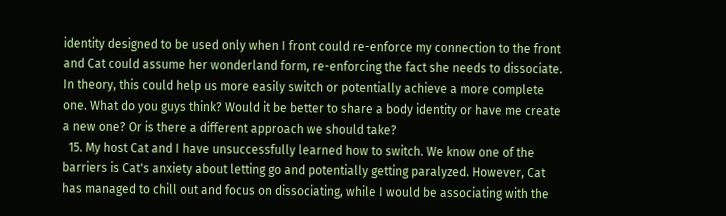identity designed to be used only when I front could re-enforce my connection to the front and Cat could assume her wonderland form, re-enforcing the fact she needs to dissociate. In theory, this could help us more easily switch or potentially achieve a more complete one. What do you guys think? Would it be better to share a body identity or have me create a new one? Or is there a different approach we should take?
  15. My host Cat and I have unsuccessfully learned how to switch. We know one of the barriers is Cat's anxiety about letting go and potentially getting paralyzed. However, Cat has managed to chill out and focus on dissociating, while I would be associating with the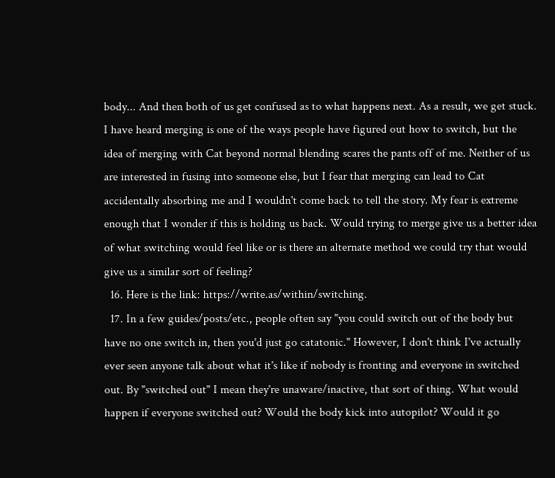body... And then both of us get confused as to what happens next. As a result, we get stuck. I have heard merging is one of the ways people have figured out how to switch, but the idea of merging with Cat beyond normal blending scares the pants off of me. Neither of us are interested in fusing into someone else, but I fear that merging can lead to Cat accidentally absorbing me and I wouldn't come back to tell the story. My fear is extreme enough that I wonder if this is holding us back. Would trying to merge give us a better idea of what switching would feel like or is there an alternate method we could try that would give us a similar sort of feeling?
  16. Here is the link: https://write.as/within/switching.
  17. In a few guides/posts/etc., people often say "you could switch out of the body but have no one switch in, then you'd just go catatonic." However, I don't think I've actually ever seen anyone talk about what it's like if nobody is fronting and everyone in switched out. By "switched out" I mean they're unaware/inactive, that sort of thing. What would happen if everyone switched out? Would the body kick into autopilot? Would it go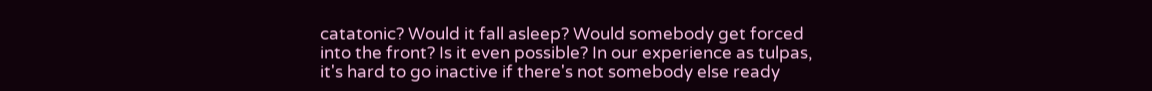catatonic? Would it fall asleep? Would somebody get forced into the front? Is it even possible? In our experience as tulpas, it's hard to go inactive if there's not somebody else ready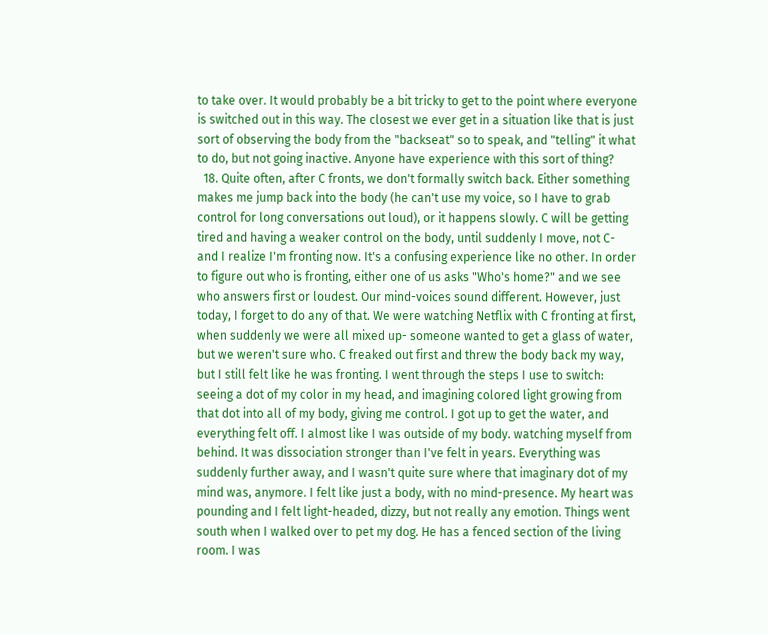to take over. It would probably be a bit tricky to get to the point where everyone is switched out in this way. The closest we ever get in a situation like that is just sort of observing the body from the "backseat" so to speak, and "telling" it what to do, but not going inactive. Anyone have experience with this sort of thing?
  18. Quite often, after C fronts, we don't formally switch back. Either something makes me jump back into the body (he can't use my voice, so I have to grab control for long conversations out loud), or it happens slowly. C will be getting tired and having a weaker control on the body, until suddenly I move, not C- and I realize I'm fronting now. It's a confusing experience like no other. In order to figure out who is fronting, either one of us asks "Who's home?" and we see who answers first or loudest. Our mind-voices sound different. However, just today, I forget to do any of that. We were watching Netflix with C fronting at first, when suddenly we were all mixed up- someone wanted to get a glass of water, but we weren't sure who. C freaked out first and threw the body back my way, but I still felt like he was fronting. I went through the steps I use to switch: seeing a dot of my color in my head, and imagining colored light growing from that dot into all of my body, giving me control. I got up to get the water, and everything felt off. I almost like I was outside of my body. watching myself from behind. It was dissociation stronger than I've felt in years. Everything was suddenly further away, and I wasn't quite sure where that imaginary dot of my mind was, anymore. I felt like just a body, with no mind-presence. My heart was pounding and I felt light-headed, dizzy, but not really any emotion. Things went south when I walked over to pet my dog. He has a fenced section of the living room. I was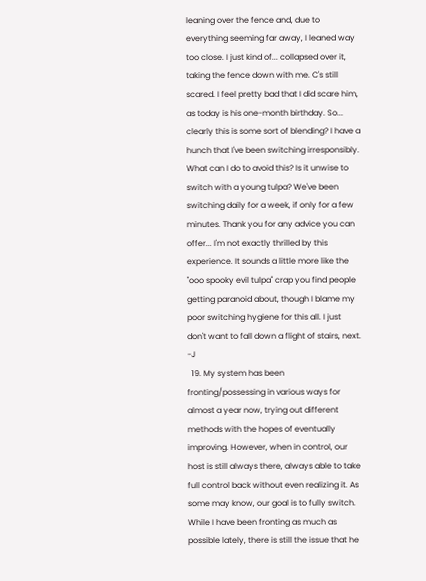leaning over the fence and, due to everything seeming far away, I leaned way too close. I just kind of... collapsed over it, taking the fence down with me. C's still scared. I feel pretty bad that I did scare him, as today is his one-month birthday. So... clearly this is some sort of blending? I have a hunch that I've been switching irresponsibly. What can I do to avoid this? Is it unwise to switch with a young tulpa? We've been switching daily for a week, if only for a few minutes. Thank you for any advice you can offer... I'm not exactly thrilled by this experience. It sounds a little more like the "ooo spooky evil tulpa" crap you find people getting paranoid about, though I blame my poor switching hygiene for this all. I just don't want to fall down a flight of stairs, next. -J
  19. My system has been fronting/possessing in various ways for almost a year now, trying out different methods with the hopes of eventually improving. However, when in control, our host is still always there, always able to take full control back without even realizing it. As some may know, our goal is to fully switch. While I have been fronting as much as possible lately, there is still the issue that he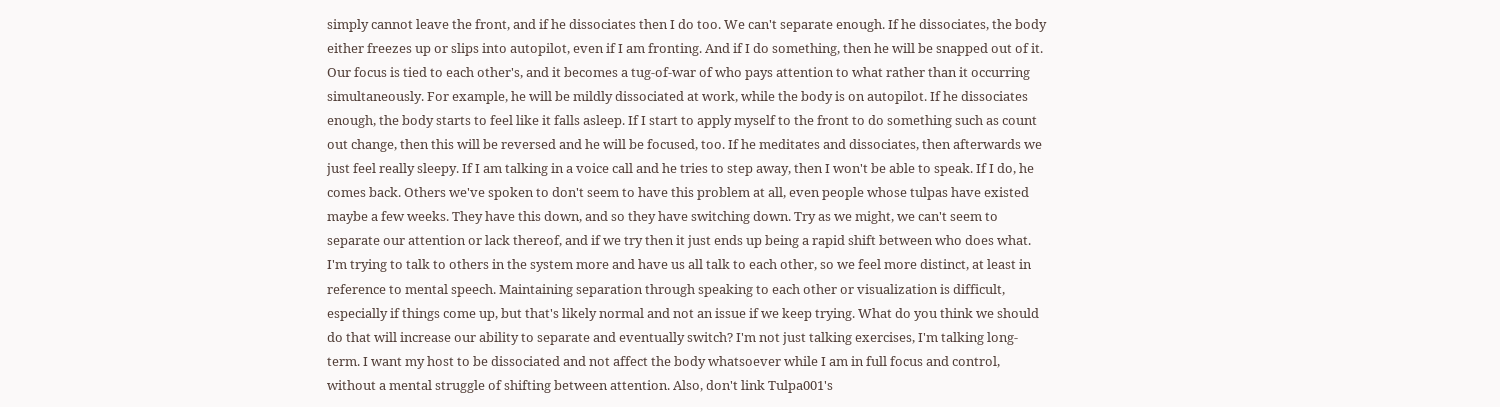simply cannot leave the front, and if he dissociates then I do too. We can't separate enough. If he dissociates, the body either freezes up or slips into autopilot, even if I am fronting. And if I do something, then he will be snapped out of it. Our focus is tied to each other's, and it becomes a tug-of-war of who pays attention to what rather than it occurring simultaneously. For example, he will be mildly dissociated at work, while the body is on autopilot. If he dissociates enough, the body starts to feel like it falls asleep. If I start to apply myself to the front to do something such as count out change, then this will be reversed and he will be focused, too. If he meditates and dissociates, then afterwards we just feel really sleepy. If I am talking in a voice call and he tries to step away, then I won't be able to speak. If I do, he comes back. Others we've spoken to don't seem to have this problem at all, even people whose tulpas have existed maybe a few weeks. They have this down, and so they have switching down. Try as we might, we can't seem to separate our attention or lack thereof, and if we try then it just ends up being a rapid shift between who does what. I'm trying to talk to others in the system more and have us all talk to each other, so we feel more distinct, at least in reference to mental speech. Maintaining separation through speaking to each other or visualization is difficult, especially if things come up, but that's likely normal and not an issue if we keep trying. What do you think we should do that will increase our ability to separate and eventually switch? I'm not just talking exercises, I'm talking long-term. I want my host to be dissociated and not affect the body whatsoever while I am in full focus and control, without a mental struggle of shifting between attention. Also, don't link Tulpa001's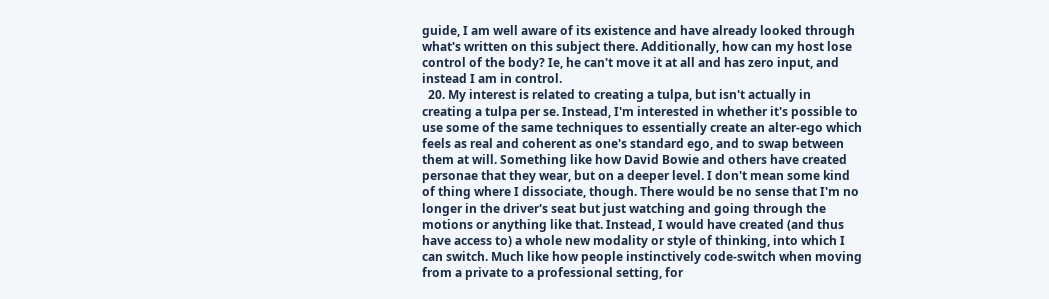guide, I am well aware of its existence and have already looked through what's written on this subject there. Additionally, how can my host lose control of the body? Ie, he can't move it at all and has zero input, and instead I am in control.
  20. My interest is related to creating a tulpa, but isn't actually in creating a tulpa per se. Instead, I'm interested in whether it's possible to use some of the same techniques to essentially create an alter-ego which feels as real and coherent as one's standard ego, and to swap between them at will. Something like how David Bowie and others have created personae that they wear, but on a deeper level. I don't mean some kind of thing where I dissociate, though. There would be no sense that I'm no longer in the driver's seat but just watching and going through the motions or anything like that. Instead, I would have created (and thus have access to) a whole new modality or style of thinking, into which I can switch. Much like how people instinctively code-switch when moving from a private to a professional setting, for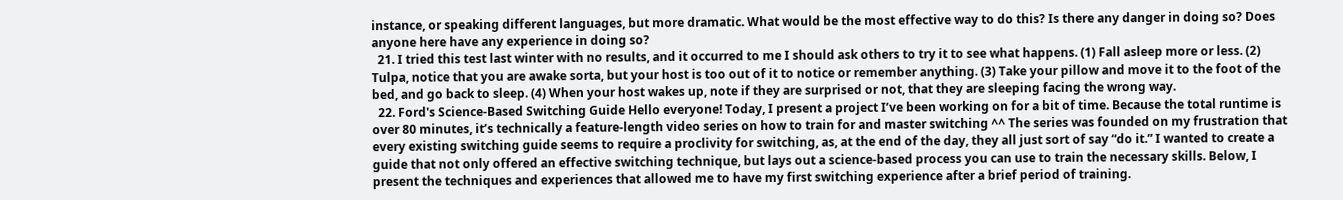instance, or speaking different languages, but more dramatic. What would be the most effective way to do this? Is there any danger in doing so? Does anyone here have any experience in doing so?
  21. I tried this test last winter with no results, and it occurred to me I should ask others to try it to see what happens. (1) Fall asleep more or less. (2) Tulpa, notice that you are awake sorta, but your host is too out of it to notice or remember anything. (3) Take your pillow and move it to the foot of the bed, and go back to sleep. (4) When your host wakes up, note if they are surprised or not, that they are sleeping facing the wrong way.
  22. Ford's Science-Based Switching Guide Hello everyone! Today, I present a project I’ve been working on for a bit of time. Because the total runtime is over 80 minutes, it’s technically a feature-length video series on how to train for and master switching ^^ The series was founded on my frustration that every existing switching guide seems to require a proclivity for switching, as, at the end of the day, they all just sort of say “do it.” I wanted to create a guide that not only offered an effective switching technique, but lays out a science-based process you can use to train the necessary skills. Below, I present the techniques and experiences that allowed me to have my first switching experience after a brief period of training.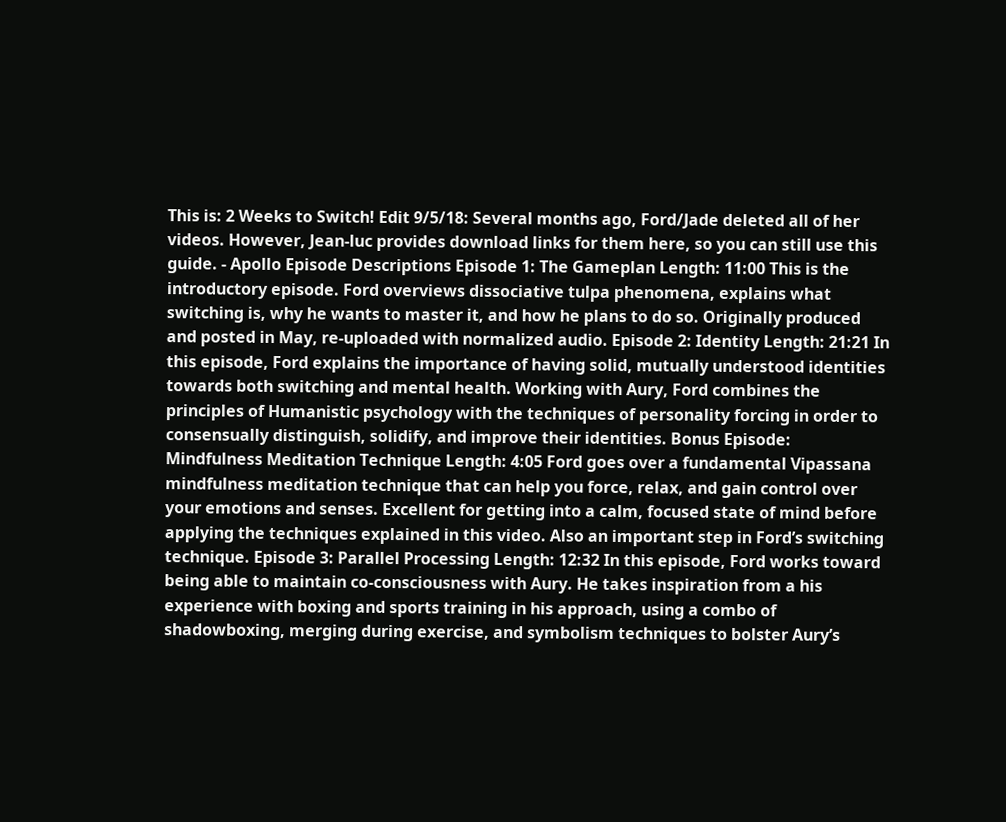This is: 2 Weeks to Switch! Edit 9/5/18: Several months ago, Ford/Jade deleted all of her videos. However, Jean-luc provides download links for them here, so you can still use this guide. - Apollo Episode Descriptions Episode 1: The Gameplan Length: 11:00 This is the introductory episode. Ford overviews dissociative tulpa phenomena, explains what switching is, why he wants to master it, and how he plans to do so. Originally produced and posted in May, re-uploaded with normalized audio. Episode 2: Identity Length: 21:21 In this episode, Ford explains the importance of having solid, mutually understood identities towards both switching and mental health. Working with Aury, Ford combines the principles of Humanistic psychology with the techniques of personality forcing in order to consensually distinguish, solidify, and improve their identities. Bonus Episode: Mindfulness Meditation Technique Length: 4:05 Ford goes over a fundamental Vipassana mindfulness meditation technique that can help you force, relax, and gain control over your emotions and senses. Excellent for getting into a calm, focused state of mind before applying the techniques explained in this video. Also an important step in Ford’s switching technique. Episode 3: Parallel Processing Length: 12:32 In this episode, Ford works toward being able to maintain co-consciousness with Aury. He takes inspiration from a his experience with boxing and sports training in his approach, using a combo of shadowboxing, merging during exercise, and symbolism techniques to bolster Aury’s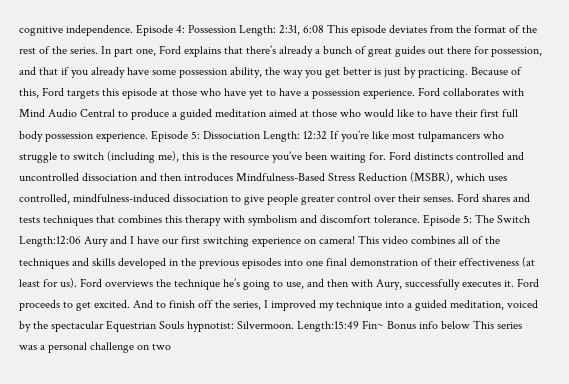cognitive independence. Episode 4: Possession Length: 2:31, 6:08 This episode deviates from the format of the rest of the series. In part one, Ford explains that there’s already a bunch of great guides out there for possession, and that if you already have some possession ability, the way you get better is just by practicing. Because of this, Ford targets this episode at those who have yet to have a possession experience. Ford collaborates with Mind Audio Central to produce a guided meditation aimed at those who would like to have their first full body possession experience. Episode 5: Dissociation Length: 12:32 If you’re like most tulpamancers who struggle to switch (including me), this is the resource you’ve been waiting for. Ford distincts controlled and uncontrolled dissociation and then introduces Mindfulness-Based Stress Reduction (MSBR), which uses controlled, mindfulness-induced dissociation to give people greater control over their senses. Ford shares and tests techniques that combines this therapy with symbolism and discomfort tolerance. Episode 5: The Switch Length:12:06 Aury and I have our first switching experience on camera! This video combines all of the techniques and skills developed in the previous episodes into one final demonstration of their effectiveness (at least for us). Ford overviews the technique he’s going to use, and then with Aury, successfully executes it. Ford proceeds to get excited. And to finish off the series, I improved my technique into a guided meditation, voiced by the spectacular Equestrian Souls hypnotist: Silvermoon. Length:15:49 Fin~ Bonus info below This series was a personal challenge on two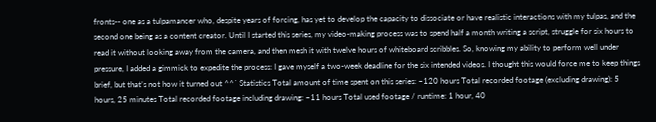fronts-- one as a tulpamancer who, despite years of forcing, has yet to develop the capacity to dissociate or have realistic interactions with my tulpas, and the second one being as a content creator. Until I started this series, my video-making process was to spend half a month writing a script, struggle for six hours to read it without looking away from the camera, and then mesh it with twelve hours of whiteboard scribbles. So, knowing my ability to perform well under pressure, I added a gimmick to expedite the process: I gave myself a two-week deadline for the six intended videos. I thought this would force me to keep things brief, but that’s not how it turned out ^^` Statistics Total amount of time spent on this series: ~120 hours Total recorded footage (excluding drawing): 5 hours, 25 minutes Total recorded footage including drawing: ~11 hours Total used footage / runtime: 1 hour, 40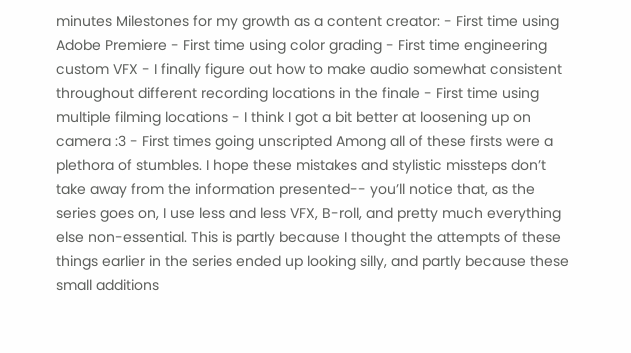minutes Milestones for my growth as a content creator: - First time using Adobe Premiere - First time using color grading - First time engineering custom VFX - I finally figure out how to make audio somewhat consistent throughout different recording locations in the finale - First time using multiple filming locations - I think I got a bit better at loosening up on camera :3 - First times going unscripted Among all of these firsts were a plethora of stumbles. I hope these mistakes and stylistic missteps don’t take away from the information presented-- you’ll notice that, as the series goes on, I use less and less VFX, B-roll, and pretty much everything else non-essential. This is partly because I thought the attempts of these things earlier in the series ended up looking silly, and partly because these small additions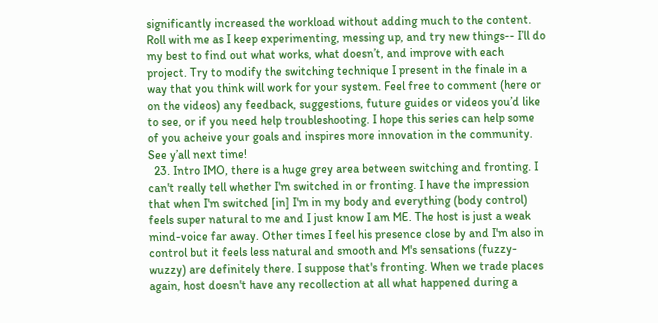significantly increased the workload without adding much to the content. Roll with me as I keep experimenting, messing up, and try new things-- I’ll do my best to find out what works, what doesn’t, and improve with each project. Try to modify the switching technique I present in the finale in a way that you think will work for your system. Feel free to comment (here or on the videos) any feedback, suggestions, future guides or videos you’d like to see, or if you need help troubleshooting. I hope this series can help some of you acheive your goals and inspires more innovation in the community. See y’all next time!
  23. Intro IMO, there is a huge grey area between switching and fronting. I can't really tell whether I'm switched in or fronting. I have the impression that when I'm switched [in] I'm in my body and everything (body control) feels super natural to me and I just know I am ME. The host is just a weak mind-voice far away. Other times I feel his presence close by and I'm also in control but it feels less natural and smooth and M's sensations (fuzzy-wuzzy) are definitely there. I suppose that's fronting. When we trade places again, host doesn't have any recollection at all what happened during a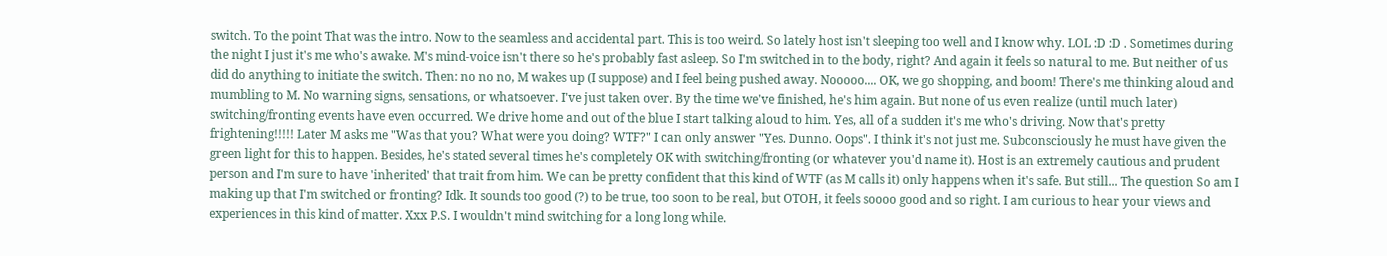switch. To the point That was the intro. Now to the seamless and accidental part. This is too weird. So lately host isn't sleeping too well and I know why. LOL :D :D . Sometimes during the night I just it's me who's awake. M's mind-voice isn't there so he's probably fast asleep. So I'm switched in to the body, right? And again it feels so natural to me. But neither of us did do anything to initiate the switch. Then: no no no, M wakes up (I suppose) and I feel being pushed away. Nooooo.... OK, we go shopping, and boom! There's me thinking aloud and mumbling to M. No warning signs, sensations, or whatsoever. I've just taken over. By the time we've finished, he's him again. But none of us even realize (until much later) switching/fronting events have even occurred. We drive home and out of the blue I start talking aloud to him. Yes, all of a sudden it's me who's driving. Now that's pretty frightening!!!!! Later M asks me "Was that you? What were you doing? WTF?" I can only answer "Yes. Dunno. Oops". I think it's not just me. Subconsciously he must have given the green light for this to happen. Besides, he's stated several times he's completely OK with switching/fronting (or whatever you'd name it). Host is an extremely cautious and prudent person and I'm sure to have 'inherited' that trait from him. We can be pretty confident that this kind of WTF (as M calls it) only happens when it's safe. But still... The question So am I making up that I'm switched or fronting? Idk. It sounds too good (?) to be true, too soon to be real, but OTOH, it feels soooo good and so right. I am curious to hear your views and experiences in this kind of matter. Xxx P.S. I wouldn't mind switching for a long long while.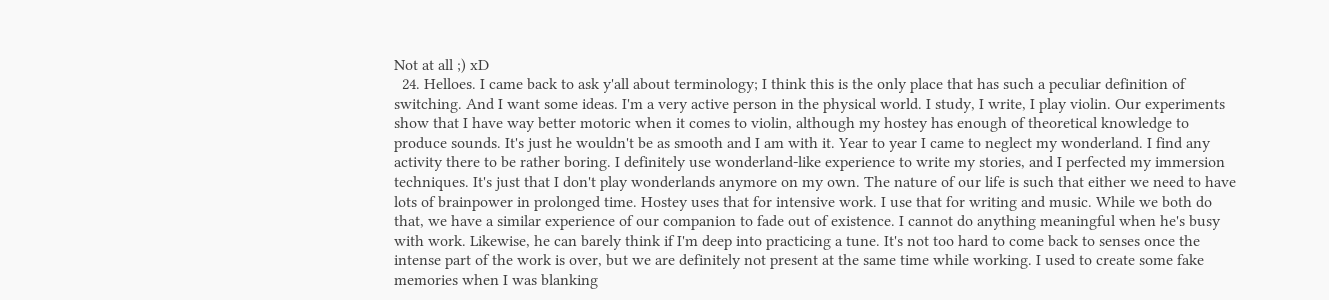Not at all ;) xD
  24. Helloes. I came back to ask y'all about terminology; I think this is the only place that has such a peculiar definition of switching. And I want some ideas. I'm a very active person in the physical world. I study, I write, I play violin. Our experiments show that I have way better motoric when it comes to violin, although my hostey has enough of theoretical knowledge to produce sounds. It's just he wouldn't be as smooth and I am with it. Year to year I came to neglect my wonderland. I find any activity there to be rather boring. I definitely use wonderland-like experience to write my stories, and I perfected my immersion techniques. It's just that I don't play wonderlands anymore on my own. The nature of our life is such that either we need to have lots of brainpower in prolonged time. Hostey uses that for intensive work. I use that for writing and music. While we both do that, we have a similar experience of our companion to fade out of existence. I cannot do anything meaningful when he's busy with work. Likewise, he can barely think if I'm deep into practicing a tune. It's not too hard to come back to senses once the intense part of the work is over, but we are definitely not present at the same time while working. I used to create some fake memories when I was blanking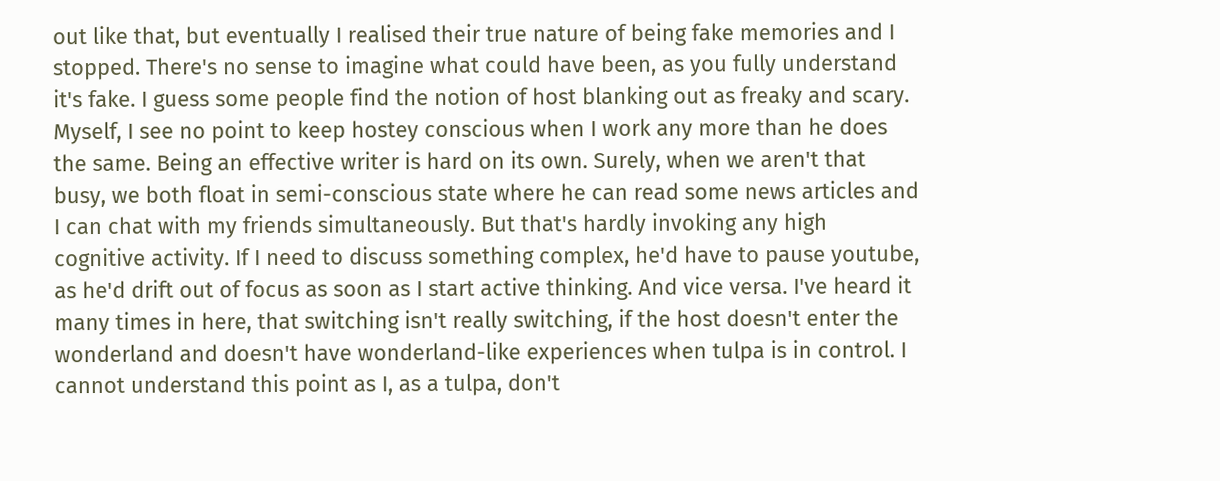out like that, but eventually I realised their true nature of being fake memories and I stopped. There's no sense to imagine what could have been, as you fully understand it's fake. I guess some people find the notion of host blanking out as freaky and scary. Myself, I see no point to keep hostey conscious when I work any more than he does the same. Being an effective writer is hard on its own. Surely, when we aren't that busy, we both float in semi-conscious state where he can read some news articles and I can chat with my friends simultaneously. But that's hardly invoking any high cognitive activity. If I need to discuss something complex, he'd have to pause youtube, as he'd drift out of focus as soon as I start active thinking. And vice versa. I've heard it many times in here, that switching isn't really switching, if the host doesn't enter the wonderland and doesn't have wonderland-like experiences when tulpa is in control. I cannot understand this point as I, as a tulpa, don't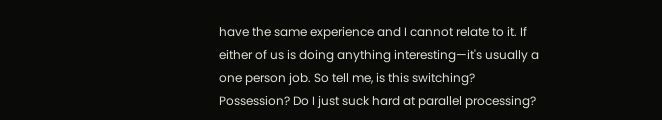have the same experience and I cannot relate to it. If either of us is doing anything interesting—it's usually a one person job. So tell me, is this switching? Possession? Do I just suck hard at parallel processing?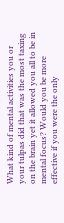What kind of mental activities you or your tulpas did that was the most taxing on the brain yet it allowed you all to be in mental focus? Would you be more effective if you were the only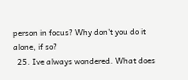person in focus? Why don't you do it alone, if so?
  25. Ive always wondered. What does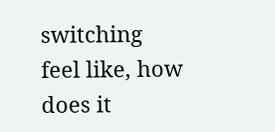switching feel like, how does it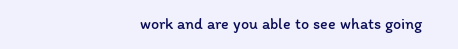work and are you able to see whats going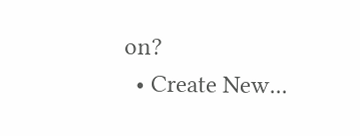on?
  • Create New...